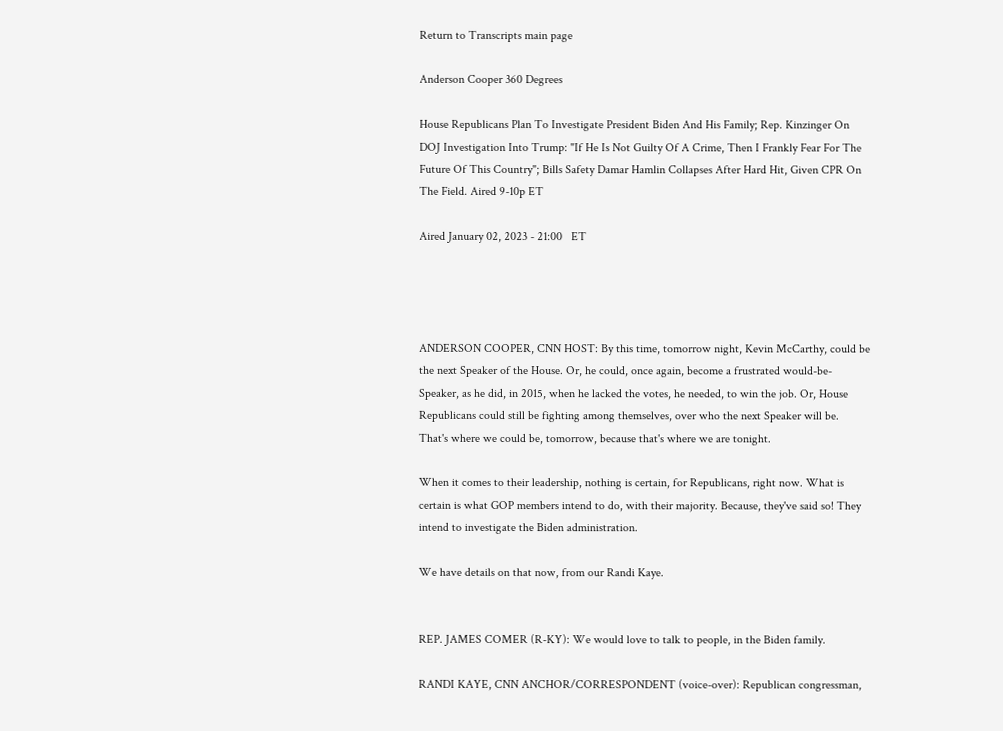Return to Transcripts main page

Anderson Cooper 360 Degrees

House Republicans Plan To Investigate President Biden And His Family; Rep. Kinzinger On DOJ Investigation Into Trump: "If He Is Not Guilty Of A Crime, Then I Frankly Fear For The Future Of This Country"; Bills Safety Damar Hamlin Collapses After Hard Hit, Given CPR On The Field. Aired 9-10p ET

Aired January 02, 2023 - 21:00   ET




ANDERSON COOPER, CNN HOST: By this time, tomorrow night, Kevin McCarthy, could be the next Speaker of the House. Or, he could, once again, become a frustrated would-be-Speaker, as he did, in 2015, when he lacked the votes, he needed, to win the job. Or, House Republicans could still be fighting among themselves, over who the next Speaker will be. That's where we could be, tomorrow, because that's where we are tonight.

When it comes to their leadership, nothing is certain, for Republicans, right now. What is certain is what GOP members intend to do, with their majority. Because, they've said so! They intend to investigate the Biden administration.

We have details on that now, from our Randi Kaye.


REP. JAMES COMER (R-KY): We would love to talk to people, in the Biden family.

RANDI KAYE, CNN ANCHOR/CORRESPONDENT (voice-over): Republican congressman,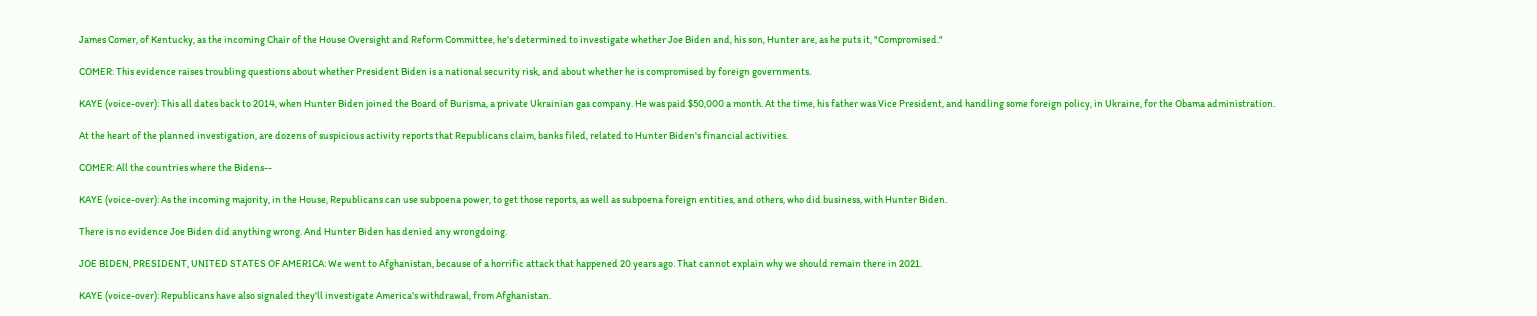James Comer, of Kentucky, as the incoming Chair of the House Oversight and Reform Committee, he's determined to investigate whether Joe Biden and, his son, Hunter are, as he puts it, "Compromised."

COMER: This evidence raises troubling questions about whether President Biden is a national security risk, and about whether he is compromised by foreign governments.

KAYE (voice-over): This all dates back to 2014, when Hunter Biden joined the Board of Burisma, a private Ukrainian gas company. He was paid $50,000 a month. At the time, his father was Vice President, and handling some foreign policy, in Ukraine, for the Obama administration.

At the heart of the planned investigation, are dozens of suspicious activity reports that Republicans claim, banks filed, related to Hunter Biden's financial activities.

COMER: All the countries where the Bidens--

KAYE (voice-over): As the incoming majority, in the House, Republicans can use subpoena power, to get those reports, as well as subpoena foreign entities, and others, who did business, with Hunter Biden.

There is no evidence Joe Biden did anything wrong. And Hunter Biden has denied any wrongdoing.

JOE BIDEN, PRESIDENT, UNITED STATES OF AMERICA: We went to Afghanistan, because of a horrific attack that happened 20 years ago. That cannot explain why we should remain there in 2021.

KAYE (voice-over): Republicans have also signaled they'll investigate America's withdrawal, from Afghanistan.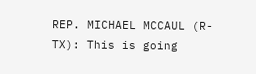REP. MICHAEL MCCAUL (R-TX): This is going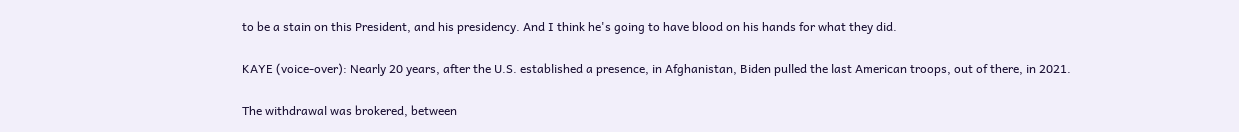to be a stain on this President, and his presidency. And I think he's going to have blood on his hands for what they did.

KAYE (voice-over): Nearly 20 years, after the U.S. established a presence, in Afghanistan, Biden pulled the last American troops, out of there, in 2021.

The withdrawal was brokered, between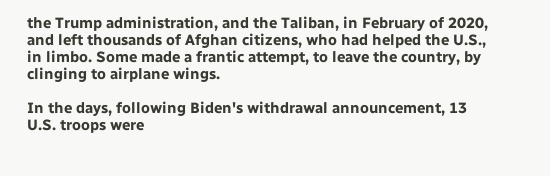the Trump administration, and the Taliban, in February of 2020, and left thousands of Afghan citizens, who had helped the U.S., in limbo. Some made a frantic attempt, to leave the country, by clinging to airplane wings.

In the days, following Biden's withdrawal announcement, 13 U.S. troops were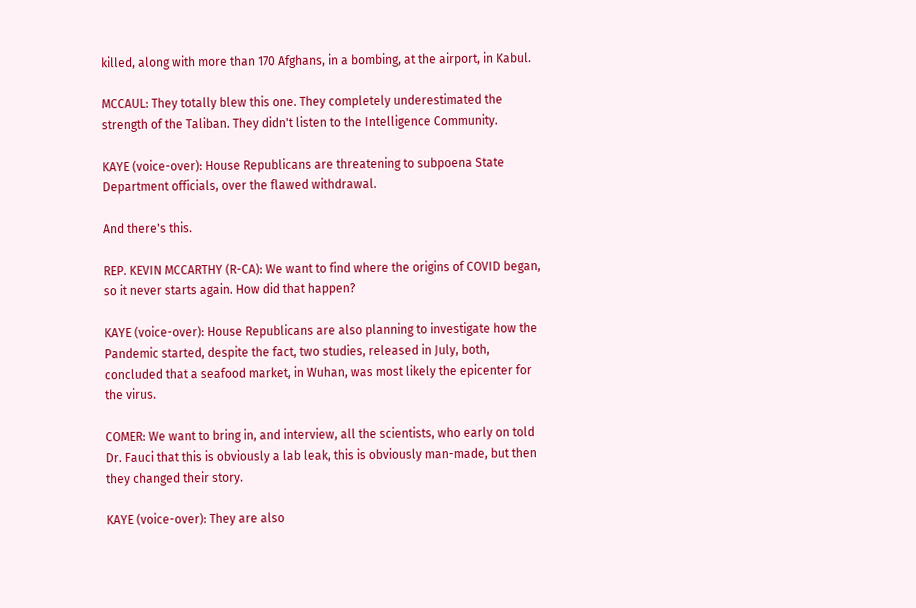killed, along with more than 170 Afghans, in a bombing, at the airport, in Kabul.

MCCAUL: They totally blew this one. They completely underestimated the strength of the Taliban. They didn't listen to the Intelligence Community.

KAYE (voice-over): House Republicans are threatening to subpoena State Department officials, over the flawed withdrawal.

And there's this.

REP. KEVIN MCCARTHY (R-CA): We want to find where the origins of COVID began, so it never starts again. How did that happen?

KAYE (voice-over): House Republicans are also planning to investigate how the Pandemic started, despite the fact, two studies, released in July, both, concluded that a seafood market, in Wuhan, was most likely the epicenter for the virus.

COMER: We want to bring in, and interview, all the scientists, who early on told Dr. Fauci that this is obviously a lab leak, this is obviously man-made, but then they changed their story.

KAYE (voice-over): They are also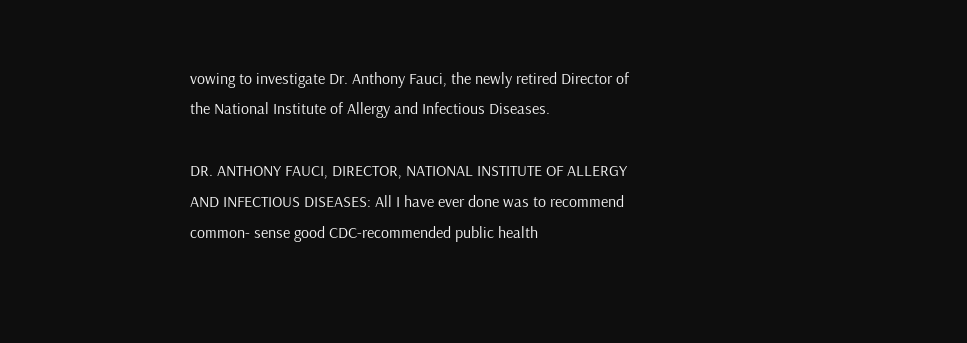vowing to investigate Dr. Anthony Fauci, the newly retired Director of the National Institute of Allergy and Infectious Diseases.

DR. ANTHONY FAUCI, DIRECTOR, NATIONAL INSTITUTE OF ALLERGY AND INFECTIOUS DISEASES: All I have ever done was to recommend common- sense good CDC-recommended public health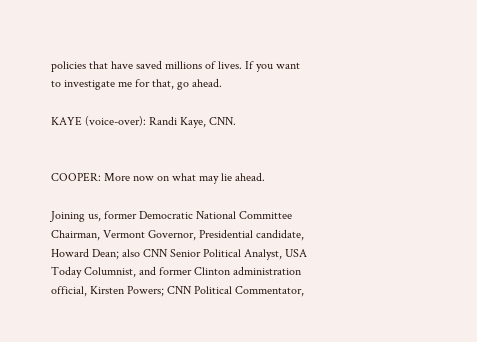policies that have saved millions of lives. If you want to investigate me for that, go ahead.

KAYE (voice-over): Randi Kaye, CNN.


COOPER: More now on what may lie ahead.

Joining us, former Democratic National Committee Chairman, Vermont Governor, Presidential candidate, Howard Dean; also CNN Senior Political Analyst, USA Today Columnist, and former Clinton administration official, Kirsten Powers; CNN Political Commentator,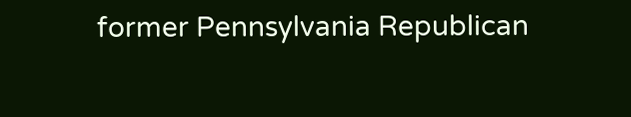former Pennsylvania Republican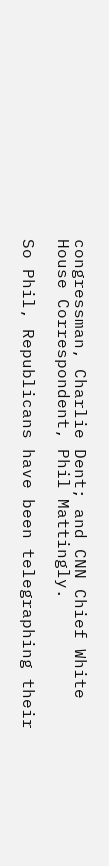congressman, Charlie Dent; and CNN Chief White House Correspondent, Phil Mattingly.

So Phil, Republicans have been telegraphing their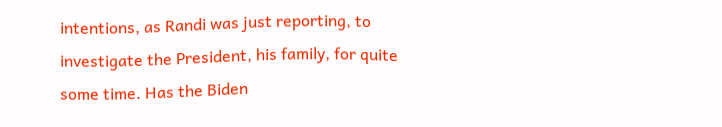intentions, as Randi was just reporting, to investigate the President, his family, for quite some time. Has the Biden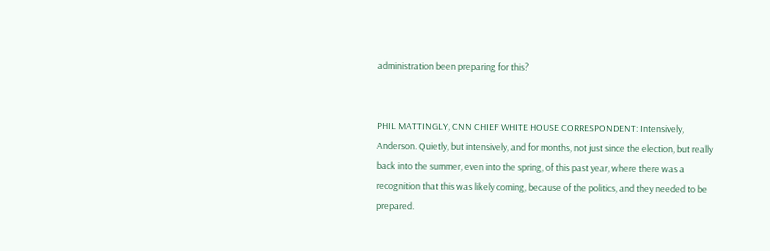administration been preparing for this?


PHIL MATTINGLY, CNN CHIEF WHITE HOUSE CORRESPONDENT: Intensively, Anderson. Quietly, but intensively, and for months, not just since the election, but really back into the summer, even into the spring, of this past year, where there was a recognition that this was likely coming, because of the politics, and they needed to be prepared.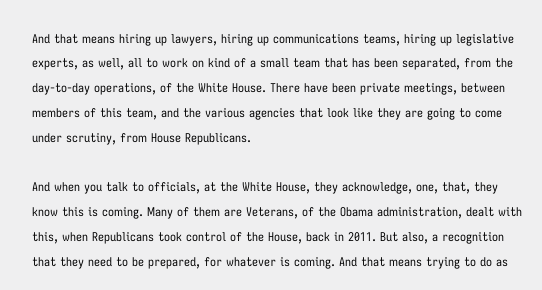And that means hiring up lawyers, hiring up communications teams, hiring up legislative experts, as well, all to work on kind of a small team that has been separated, from the day-to-day operations, of the White House. There have been private meetings, between members of this team, and the various agencies that look like they are going to come under scrutiny, from House Republicans.

And when you talk to officials, at the White House, they acknowledge, one, that, they know this is coming. Many of them are Veterans, of the Obama administration, dealt with this, when Republicans took control of the House, back in 2011. But also, a recognition that they need to be prepared, for whatever is coming. And that means trying to do as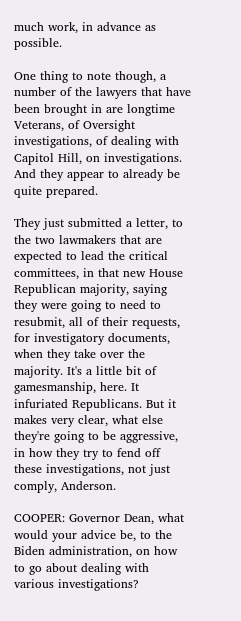much work, in advance as possible.

One thing to note though, a number of the lawyers that have been brought in are longtime Veterans, of Oversight investigations, of dealing with Capitol Hill, on investigations. And they appear to already be quite prepared.

They just submitted a letter, to the two lawmakers that are expected to lead the critical committees, in that new House Republican majority, saying they were going to need to resubmit, all of their requests, for investigatory documents, when they take over the majority. It's a little bit of gamesmanship, here. It infuriated Republicans. But it makes very clear, what else they're going to be aggressive, in how they try to fend off these investigations, not just comply, Anderson.

COOPER: Governor Dean, what would your advice be, to the Biden administration, on how to go about dealing with various investigations?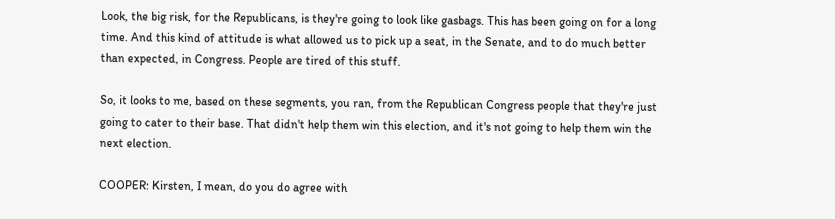Look, the big risk, for the Republicans, is they're going to look like gasbags. This has been going on for a long time. And this kind of attitude is what allowed us to pick up a seat, in the Senate, and to do much better than expected, in Congress. People are tired of this stuff.

So, it looks to me, based on these segments, you ran, from the Republican Congress people that they're just going to cater to their base. That didn't help them win this election, and it's not going to help them win the next election.

COOPER: Kirsten, I mean, do you do agree with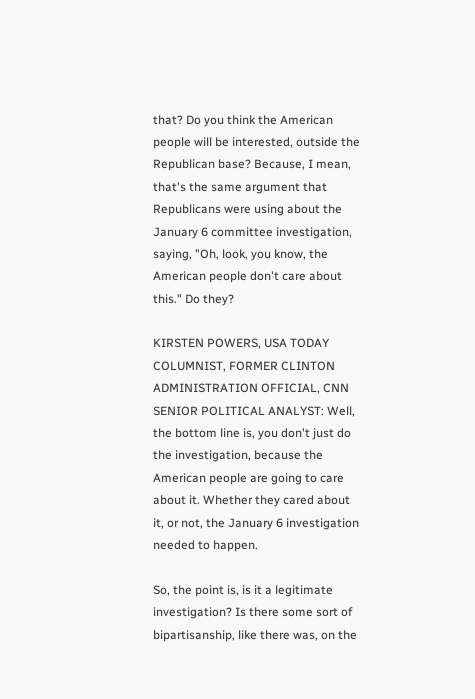that? Do you think the American people will be interested, outside the Republican base? Because, I mean, that's the same argument that Republicans were using about the January 6 committee investigation, saying, "Oh, look, you know, the American people don't care about this." Do they?

KIRSTEN POWERS, USA TODAY COLUMNIST, FORMER CLINTON ADMINISTRATION OFFICIAL, CNN SENIOR POLITICAL ANALYST: Well, the bottom line is, you don't just do the investigation, because the American people are going to care about it. Whether they cared about it, or not, the January 6 investigation needed to happen.

So, the point is, is it a legitimate investigation? Is there some sort of bipartisanship, like there was, on the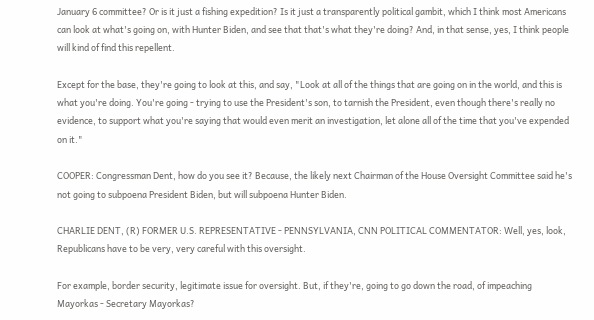January 6 committee? Or is it just a fishing expedition? Is it just a transparently political gambit, which I think most Americans can look at what's going on, with Hunter Biden, and see that that's what they're doing? And, in that sense, yes, I think people will kind of find this repellent.

Except for the base, they're going to look at this, and say, "Look at all of the things that are going on in the world, and this is what you're doing. You're going - trying to use the President's son, to tarnish the President, even though there's really no evidence, to support what you're saying that would even merit an investigation, let alone all of the time that you've expended on it."

COOPER: Congressman Dent, how do you see it? Because, the likely next Chairman of the House Oversight Committee said he's not going to subpoena President Biden, but will subpoena Hunter Biden.

CHARLIE DENT, (R) FORMER U.S. REPRESENTATIVE - PENNSYLVANIA, CNN POLITICAL COMMENTATOR: Well, yes, look, Republicans have to be very, very careful with this oversight.

For example, border security, legitimate issue for oversight. But, if they're, going to go down the road, of impeaching Mayorkas - Secretary Mayorkas?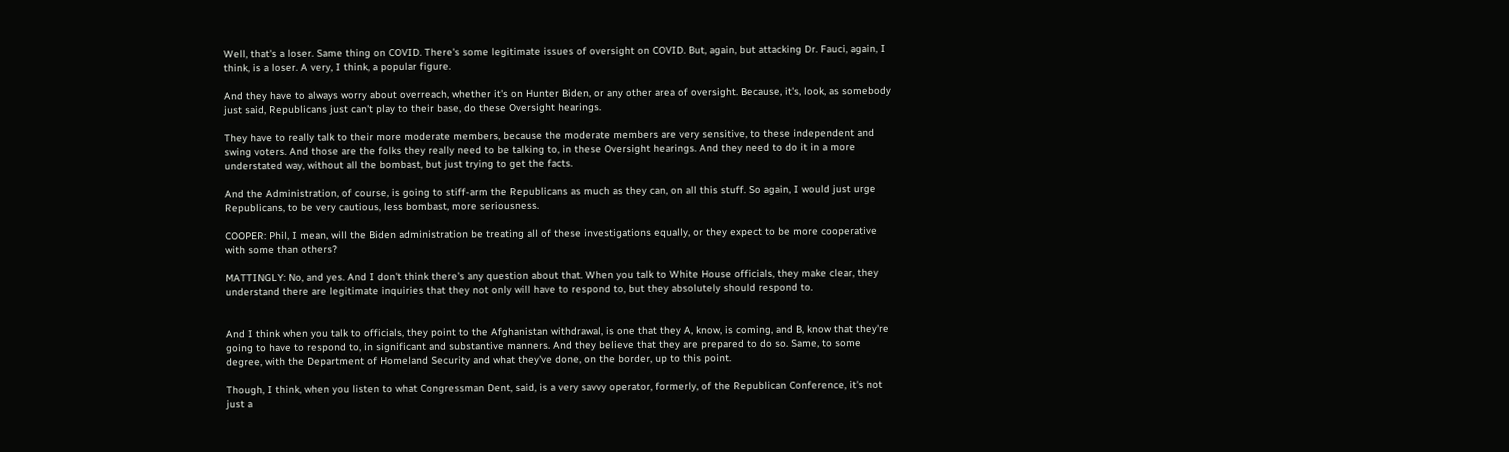Well, that's a loser. Same thing on COVID. There's some legitimate issues of oversight on COVID. But, again, but attacking Dr. Fauci, again, I think, is a loser. A very, I think, a popular figure.

And they have to always worry about overreach, whether it's on Hunter Biden, or any other area of oversight. Because, it's, look, as somebody just said, Republicans just can't play to their base, do these Oversight hearings.

They have to really talk to their more moderate members, because the moderate members are very sensitive, to these independent and swing voters. And those are the folks they really need to be talking to, in these Oversight hearings. And they need to do it in a more understated way, without all the bombast, but just trying to get the facts.

And the Administration, of course, is going to stiff-arm the Republicans as much as they can, on all this stuff. So again, I would just urge Republicans, to be very cautious, less bombast, more seriousness.

COOPER: Phil, I mean, will the Biden administration be treating all of these investigations equally, or they expect to be more cooperative with some than others?

MATTINGLY: No, and yes. And I don't think there's any question about that. When you talk to White House officials, they make clear, they understand there are legitimate inquiries that they not only will have to respond to, but they absolutely should respond to.


And I think when you talk to officials, they point to the Afghanistan withdrawal, is one that they A, know, is coming, and B, know that they're going to have to respond to, in significant and substantive manners. And they believe that they are prepared to do so. Same, to some degree, with the Department of Homeland Security and what they've done, on the border, up to this point.

Though, I think, when you listen to what Congressman Dent, said, is a very savvy operator, formerly, of the Republican Conference, it's not just a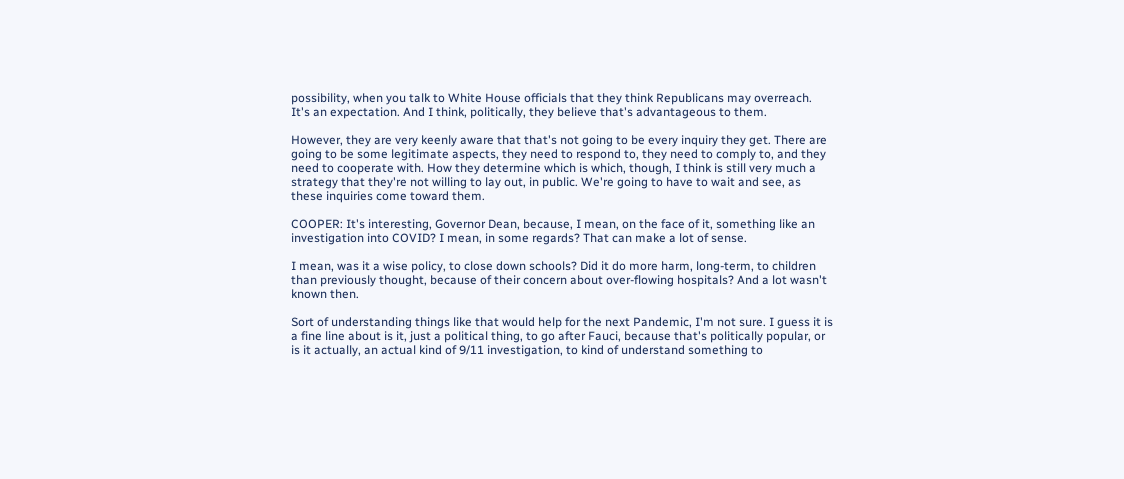possibility, when you talk to White House officials that they think Republicans may overreach. It's an expectation. And I think, politically, they believe that's advantageous to them.

However, they are very keenly aware that that's not going to be every inquiry they get. There are going to be some legitimate aspects, they need to respond to, they need to comply to, and they need to cooperate with. How they determine which is which, though, I think is still very much a strategy that they're not willing to lay out, in public. We're going to have to wait and see, as these inquiries come toward them.

COOPER: It's interesting, Governor Dean, because, I mean, on the face of it, something like an investigation into COVID? I mean, in some regards? That can make a lot of sense.

I mean, was it a wise policy, to close down schools? Did it do more harm, long-term, to children than previously thought, because of their concern about over-flowing hospitals? And a lot wasn't known then.

Sort of understanding things like that would help for the next Pandemic, I'm not sure. I guess it is a fine line about is it, just a political thing, to go after Fauci, because that's politically popular, or is it actually, an actual kind of 9/11 investigation, to kind of understand something to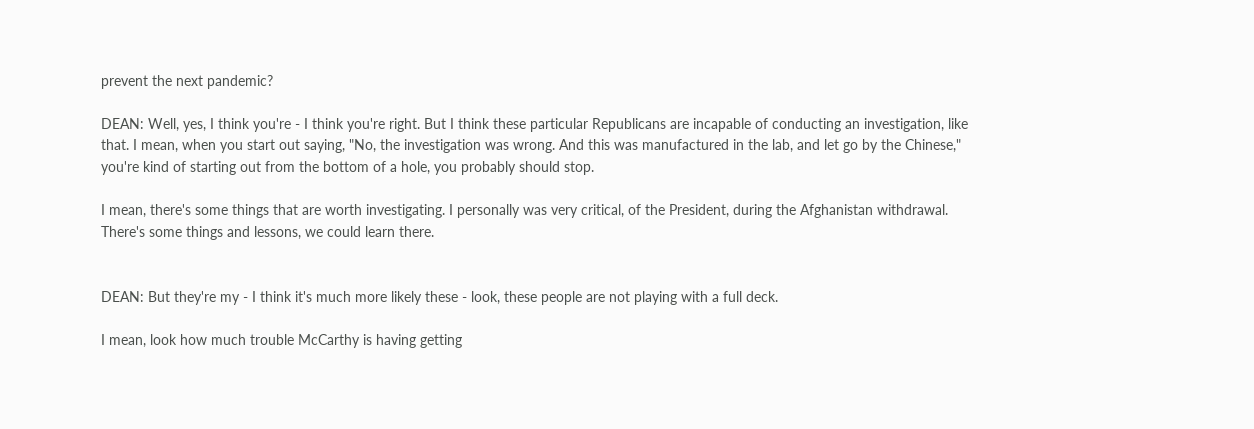prevent the next pandemic?

DEAN: Well, yes, I think you're - I think you're right. But I think these particular Republicans are incapable of conducting an investigation, like that. I mean, when you start out saying, "No, the investigation was wrong. And this was manufactured in the lab, and let go by the Chinese," you're kind of starting out from the bottom of a hole, you probably should stop.

I mean, there's some things that are worth investigating. I personally was very critical, of the President, during the Afghanistan withdrawal. There's some things and lessons, we could learn there.


DEAN: But they're my - I think it's much more likely these - look, these people are not playing with a full deck.

I mean, look how much trouble McCarthy is having getting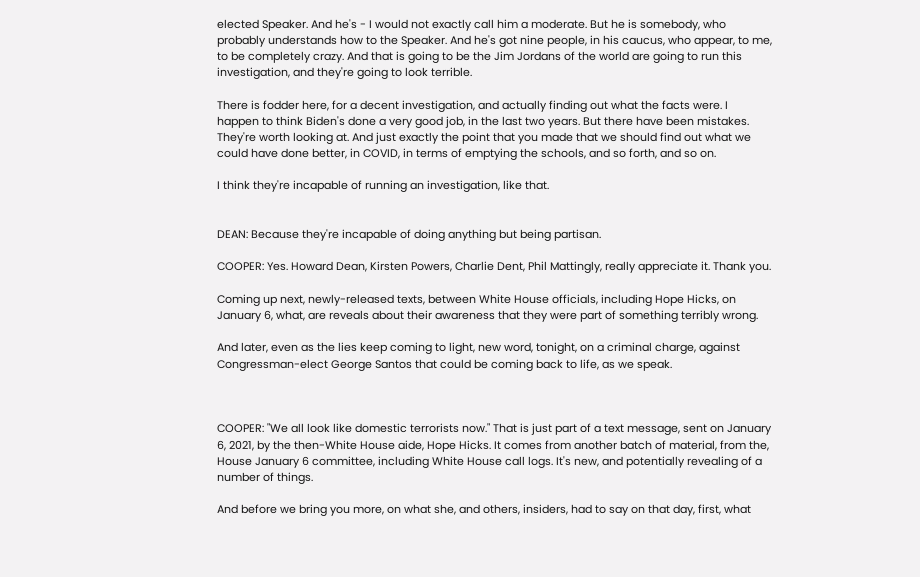elected Speaker. And he's - I would not exactly call him a moderate. But he is somebody, who probably understands how to the Speaker. And he's got nine people, in his caucus, who appear, to me, to be completely crazy. And that is going to be the Jim Jordans of the world are going to run this investigation, and they're going to look terrible.

There is fodder here, for a decent investigation, and actually finding out what the facts were. I happen to think Biden's done a very good job, in the last two years. But there have been mistakes. They're worth looking at. And just exactly the point that you made that we should find out what we could have done better, in COVID, in terms of emptying the schools, and so forth, and so on.

I think they're incapable of running an investigation, like that.


DEAN: Because they're incapable of doing anything but being partisan.

COOPER: Yes. Howard Dean, Kirsten Powers, Charlie Dent, Phil Mattingly, really appreciate it. Thank you.

Coming up next, newly-released texts, between White House officials, including Hope Hicks, on January 6, what, are reveals about their awareness that they were part of something terribly wrong.

And later, even as the lies keep coming to light, new word, tonight, on a criminal charge, against Congressman-elect George Santos that could be coming back to life, as we speak.



COOPER: "We all look like domestic terrorists now." That is just part of a text message, sent on January 6, 2021, by the then-White House aide, Hope Hicks. It comes from another batch of material, from the, House January 6 committee, including White House call logs. It's new, and potentially revealing of a number of things.

And before we bring you more, on what she, and others, insiders, had to say on that day, first, what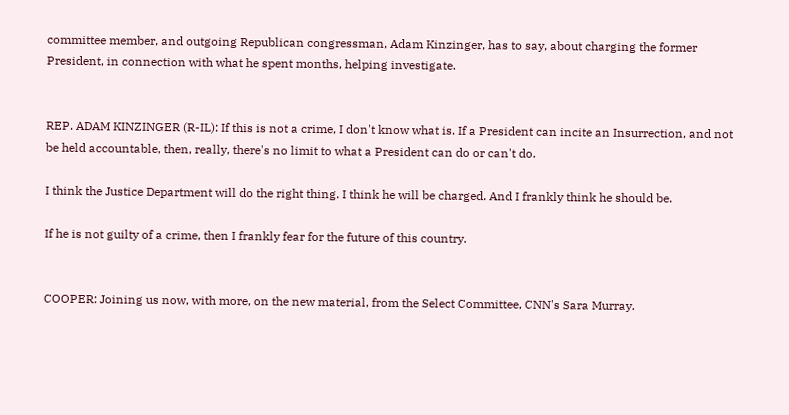committee member, and outgoing Republican congressman, Adam Kinzinger, has to say, about charging the former President, in connection with what he spent months, helping investigate.


REP. ADAM KINZINGER (R-IL): If this is not a crime, I don't know what is. If a President can incite an Insurrection, and not be held accountable, then, really, there's no limit to what a President can do or can't do.

I think the Justice Department will do the right thing. I think he will be charged. And I frankly think he should be.

If he is not guilty of a crime, then I frankly fear for the future of this country.


COOPER: Joining us now, with more, on the new material, from the Select Committee, CNN's Sara Murray.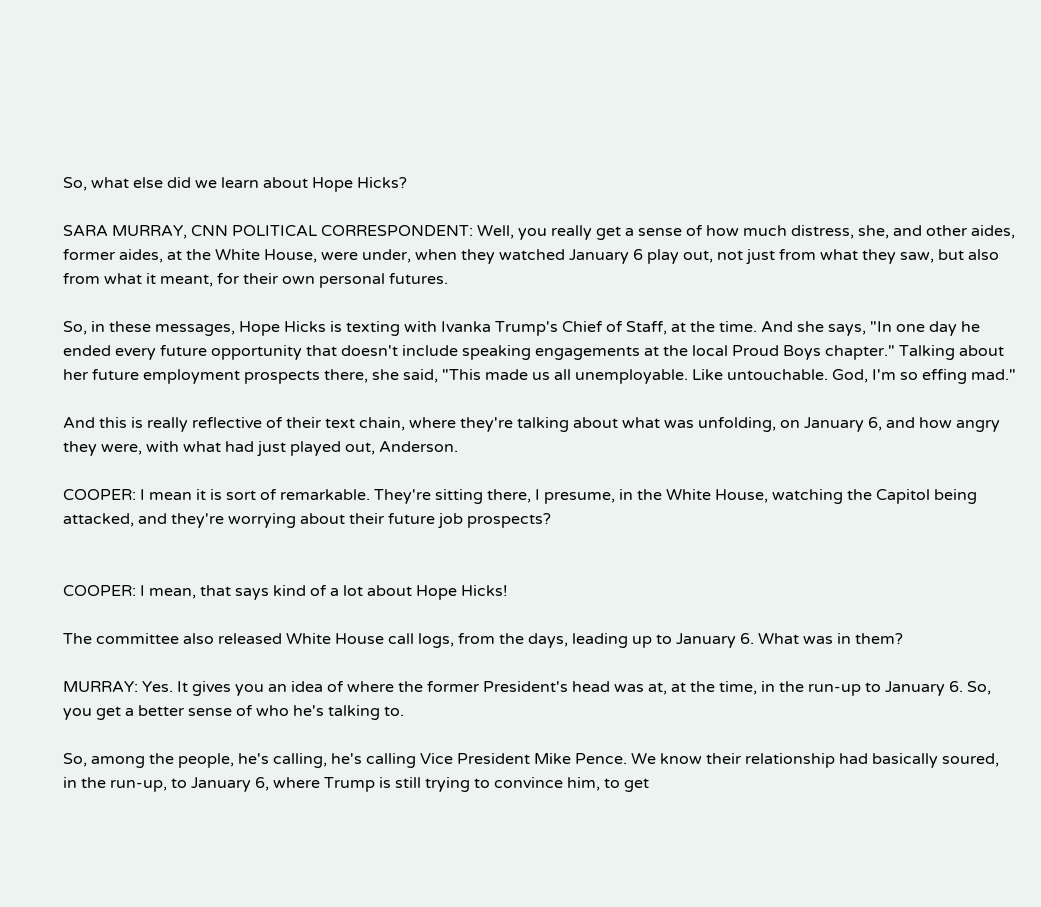So, what else did we learn about Hope Hicks?

SARA MURRAY, CNN POLITICAL CORRESPONDENT: Well, you really get a sense of how much distress, she, and other aides, former aides, at the White House, were under, when they watched January 6 play out, not just from what they saw, but also from what it meant, for their own personal futures.

So, in these messages, Hope Hicks is texting with Ivanka Trump's Chief of Staff, at the time. And she says, "In one day he ended every future opportunity that doesn't include speaking engagements at the local Proud Boys chapter." Talking about her future employment prospects there, she said, "This made us all unemployable. Like untouchable. God, I'm so effing mad."

And this is really reflective of their text chain, where they're talking about what was unfolding, on January 6, and how angry they were, with what had just played out, Anderson.

COOPER: I mean it is sort of remarkable. They're sitting there, I presume, in the White House, watching the Capitol being attacked, and they're worrying about their future job prospects?


COOPER: I mean, that says kind of a lot about Hope Hicks!

The committee also released White House call logs, from the days, leading up to January 6. What was in them?

MURRAY: Yes. It gives you an idea of where the former President's head was at, at the time, in the run-up to January 6. So, you get a better sense of who he's talking to.

So, among the people, he's calling, he's calling Vice President Mike Pence. We know their relationship had basically soured, in the run-up, to January 6, where Trump is still trying to convince him, to get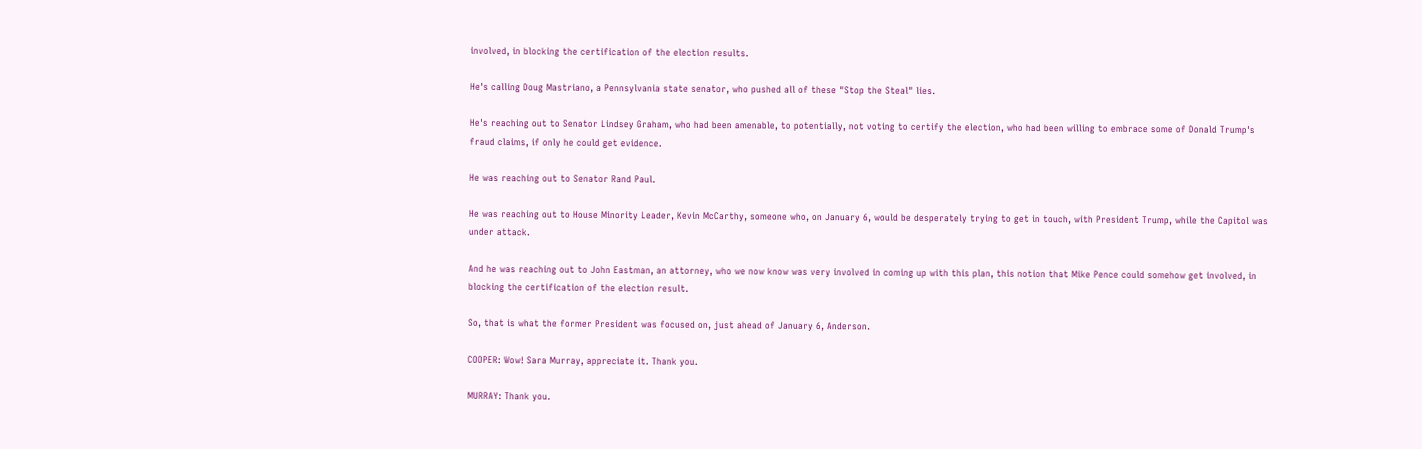involved, in blocking the certification of the election results.

He's calling Doug Mastriano, a Pennsylvania state senator, who pushed all of these "Stop the Steal" lies.

He's reaching out to Senator Lindsey Graham, who had been amenable, to potentially, not voting to certify the election, who had been willing to embrace some of Donald Trump's fraud claims, if only he could get evidence.

He was reaching out to Senator Rand Paul.

He was reaching out to House Minority Leader, Kevin McCarthy, someone who, on January 6, would be desperately trying to get in touch, with President Trump, while the Capitol was under attack.

And he was reaching out to John Eastman, an attorney, who we now know was very involved in coming up with this plan, this notion that Mike Pence could somehow get involved, in blocking the certification of the election result.

So, that is what the former President was focused on, just ahead of January 6, Anderson.

COOPER: Wow! Sara Murray, appreciate it. Thank you.

MURRAY: Thank you.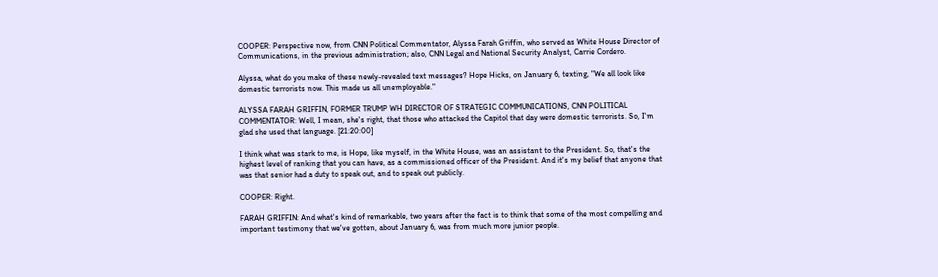COOPER: Perspective now, from CNN Political Commentator, Alyssa Farah Griffin, who served as White House Director of Communications, in the previous administration; also, CNN Legal and National Security Analyst, Carrie Cordero.

Alyssa, what do you make of these newly-revealed text messages? Hope Hicks, on January 6, texting, "We all look like domestic terrorists now. This made us all unemployable."

ALYSSA FARAH GRIFFIN, FORMER TRUMP WH DIRECTOR OF STRATEGIC COMMUNICATIONS, CNN POLITICAL COMMENTATOR: Well, I mean, she's right, that those who attacked the Capitol that day were domestic terrorists. So, I'm glad she used that language. [21:20:00]

I think what was stark to me, is Hope, like myself, in the White House, was an assistant to the President. So, that's the highest level of ranking that you can have, as a commissioned officer of the President. And it's my belief that anyone that was that senior had a duty to speak out, and to speak out publicly.

COOPER: Right.

FARAH GRIFFIN: And what's kind of remarkable, two years after the fact is to think that some of the most compelling and important testimony that we've gotten, about January 6, was from much more junior people.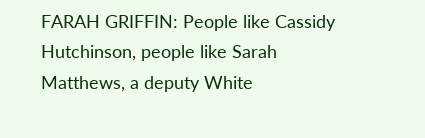FARAH GRIFFIN: People like Cassidy Hutchinson, people like Sarah Matthews, a deputy White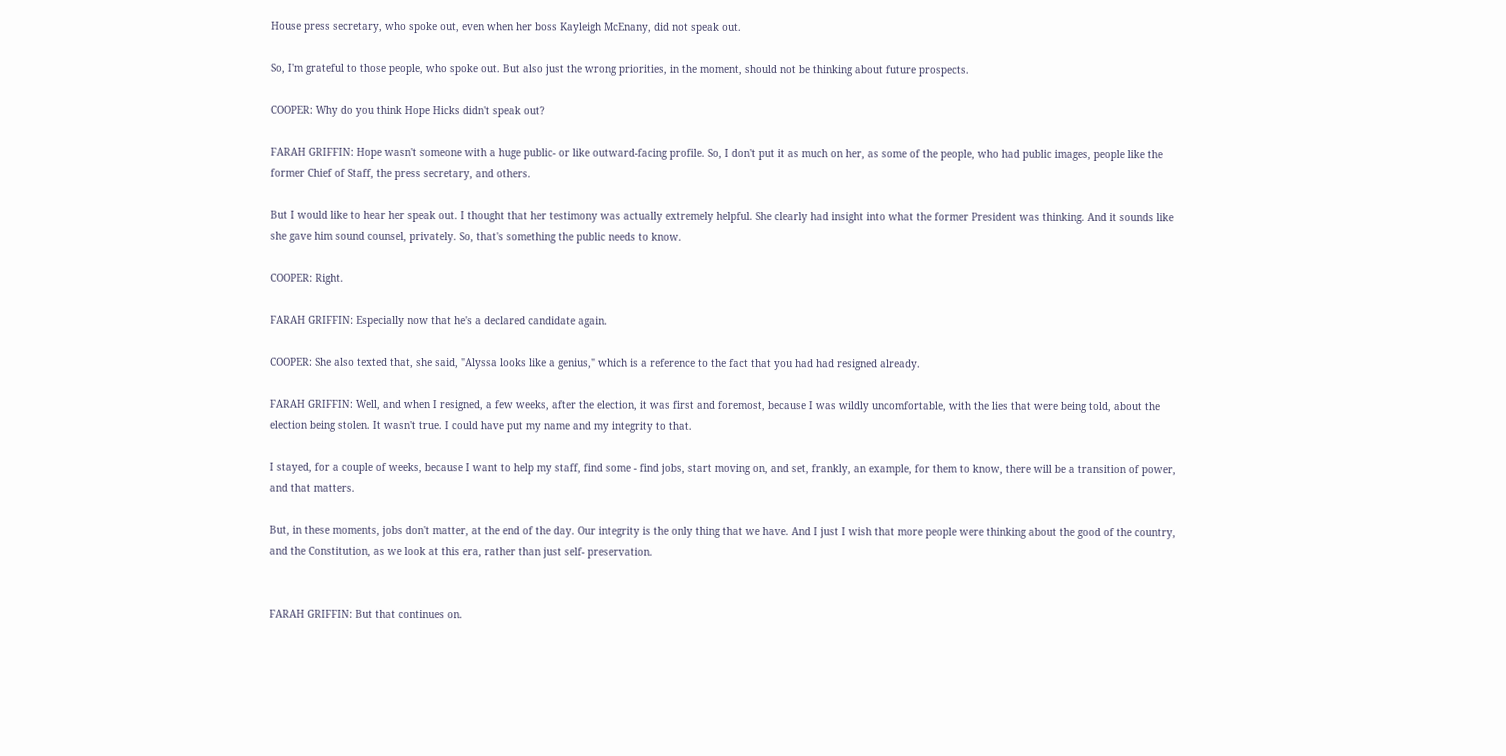House press secretary, who spoke out, even when her boss Kayleigh McEnany, did not speak out.

So, I'm grateful to those people, who spoke out. But also just the wrong priorities, in the moment, should not be thinking about future prospects.

COOPER: Why do you think Hope Hicks didn't speak out?

FARAH GRIFFIN: Hope wasn't someone with a huge public- or like outward-facing profile. So, I don't put it as much on her, as some of the people, who had public images, people like the former Chief of Staff, the press secretary, and others.

But I would like to hear her speak out. I thought that her testimony was actually extremely helpful. She clearly had insight into what the former President was thinking. And it sounds like she gave him sound counsel, privately. So, that's something the public needs to know.

COOPER: Right.

FARAH GRIFFIN: Especially now that he's a declared candidate again.

COOPER: She also texted that, she said, "Alyssa looks like a genius," which is a reference to the fact that you had had resigned already.

FARAH GRIFFIN: Well, and when I resigned, a few weeks, after the election, it was first and foremost, because I was wildly uncomfortable, with the lies that were being told, about the election being stolen. It wasn't true. I could have put my name and my integrity to that.

I stayed, for a couple of weeks, because I want to help my staff, find some - find jobs, start moving on, and set, frankly, an example, for them to know, there will be a transition of power, and that matters.

But, in these moments, jobs don't matter, at the end of the day. Our integrity is the only thing that we have. And I just I wish that more people were thinking about the good of the country, and the Constitution, as we look at this era, rather than just self- preservation.


FARAH GRIFFIN: But that continues on.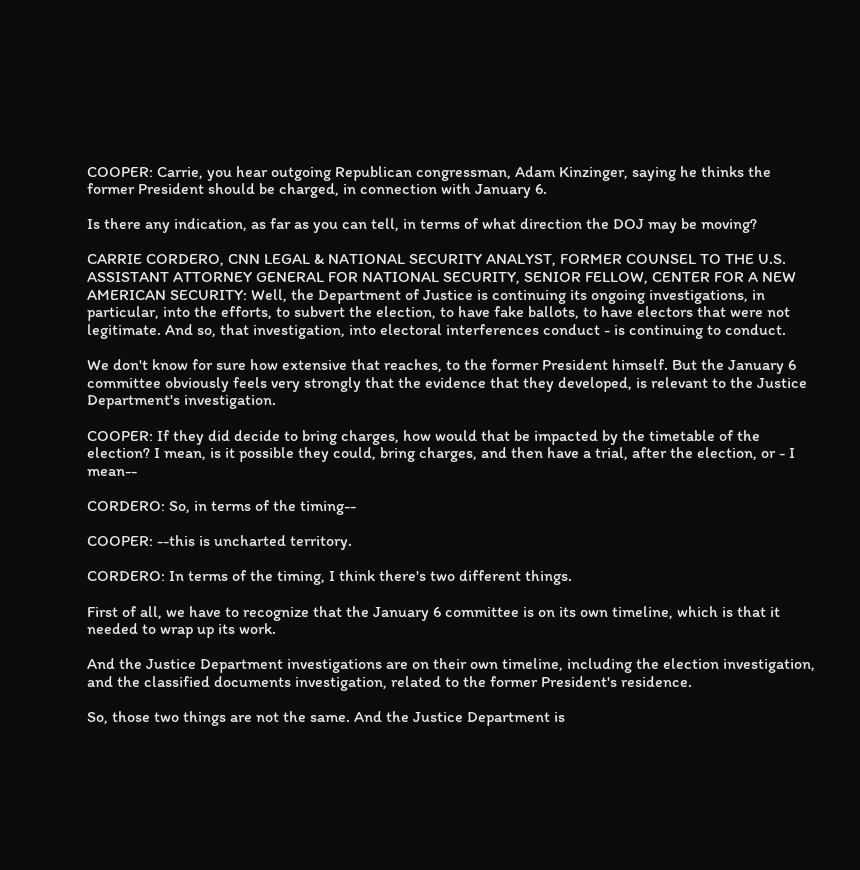COOPER: Carrie, you hear outgoing Republican congressman, Adam Kinzinger, saying he thinks the former President should be charged, in connection with January 6.

Is there any indication, as far as you can tell, in terms of what direction the DOJ may be moving?

CARRIE CORDERO, CNN LEGAL & NATIONAL SECURITY ANALYST, FORMER COUNSEL TO THE U.S. ASSISTANT ATTORNEY GENERAL FOR NATIONAL SECURITY, SENIOR FELLOW, CENTER FOR A NEW AMERICAN SECURITY: Well, the Department of Justice is continuing its ongoing investigations, in particular, into the efforts, to subvert the election, to have fake ballots, to have electors that were not legitimate. And so, that investigation, into electoral interferences conduct - is continuing to conduct.

We don't know for sure how extensive that reaches, to the former President himself. But the January 6 committee obviously feels very strongly that the evidence that they developed, is relevant to the Justice Department's investigation.

COOPER: If they did decide to bring charges, how would that be impacted by the timetable of the election? I mean, is it possible they could, bring charges, and then have a trial, after the election, or - I mean--

CORDERO: So, in terms of the timing--

COOPER: --this is uncharted territory.

CORDERO: In terms of the timing, I think there's two different things.

First of all, we have to recognize that the January 6 committee is on its own timeline, which is that it needed to wrap up its work.

And the Justice Department investigations are on their own timeline, including the election investigation, and the classified documents investigation, related to the former President's residence.

So, those two things are not the same. And the Justice Department is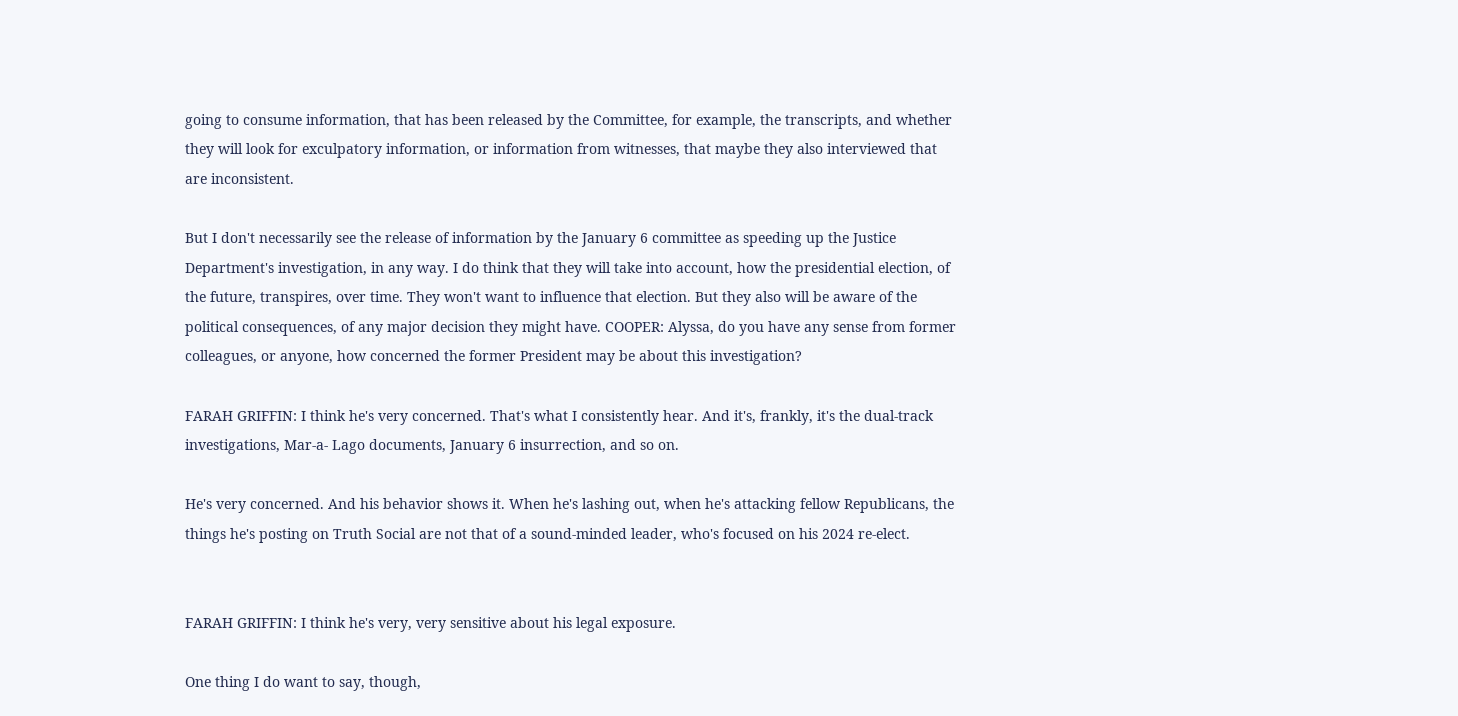going to consume information, that has been released by the Committee, for example, the transcripts, and whether they will look for exculpatory information, or information from witnesses, that maybe they also interviewed that are inconsistent.

But I don't necessarily see the release of information by the January 6 committee as speeding up the Justice Department's investigation, in any way. I do think that they will take into account, how the presidential election, of the future, transpires, over time. They won't want to influence that election. But they also will be aware of the political consequences, of any major decision they might have. COOPER: Alyssa, do you have any sense from former colleagues, or anyone, how concerned the former President may be about this investigation?

FARAH GRIFFIN: I think he's very concerned. That's what I consistently hear. And it's, frankly, it's the dual-track investigations, Mar-a- Lago documents, January 6 insurrection, and so on.

He's very concerned. And his behavior shows it. When he's lashing out, when he's attacking fellow Republicans, the things he's posting on Truth Social are not that of a sound-minded leader, who's focused on his 2024 re-elect.


FARAH GRIFFIN: I think he's very, very sensitive about his legal exposure.

One thing I do want to say, though,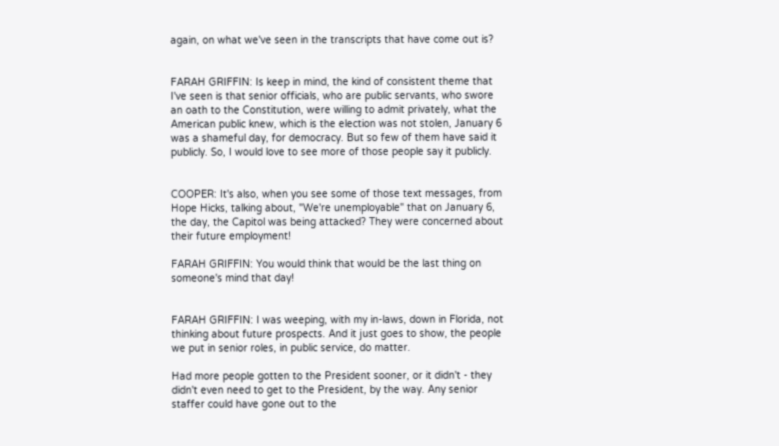again, on what we've seen in the transcripts that have come out is?


FARAH GRIFFIN: Is keep in mind, the kind of consistent theme that I've seen is that senior officials, who are public servants, who swore an oath to the Constitution, were willing to admit privately, what the American public knew, which is the election was not stolen, January 6 was a shameful day, for democracy. But so few of them have said it publicly. So, I would love to see more of those people say it publicly.


COOPER: It's also, when you see some of those text messages, from Hope Hicks, talking about, "We're unemployable" that on January 6, the day, the Capitol was being attacked? They were concerned about their future employment!

FARAH GRIFFIN: You would think that would be the last thing on someone's mind that day!


FARAH GRIFFIN: I was weeping, with my in-laws, down in Florida, not thinking about future prospects. And it just goes to show, the people we put in senior roles, in public service, do matter.

Had more people gotten to the President sooner, or it didn't - they didn't even need to get to the President, by the way. Any senior staffer could have gone out to the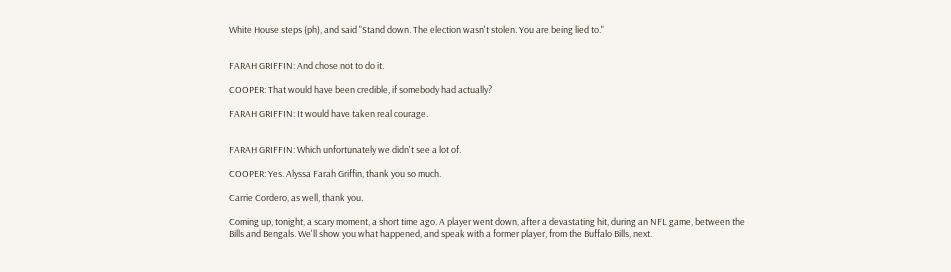White House steps (ph), and said "Stand down. The election wasn't stolen. You are being lied to."


FARAH GRIFFIN: And chose not to do it.

COOPER: That would have been credible, if somebody had actually?

FARAH GRIFFIN: It would have taken real courage.


FARAH GRIFFIN: Which unfortunately we didn't see a lot of.

COOPER: Yes. Alyssa Farah Griffin, thank you so much.

Carrie Cordero, as well, thank you.

Coming up, tonight, a scary moment, a short time ago. A player went down, after a devastating hit, during an NFL game, between the Bills and Bengals. We'll show you what happened, and speak with a former player, from the Buffalo Bills, next.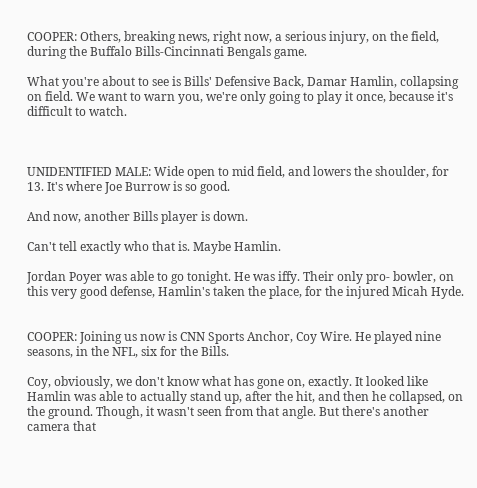COOPER: Others, breaking news, right now, a serious injury, on the field, during the Buffalo Bills-Cincinnati Bengals game.

What you're about to see is Bills' Defensive Back, Damar Hamlin, collapsing on field. We want to warn you, we're only going to play it once, because it's difficult to watch.



UNIDENTIFIED MALE: Wide open to mid field, and lowers the shoulder, for 13. It's where Joe Burrow is so good.

And now, another Bills player is down.

Can't tell exactly who that is. Maybe Hamlin.

Jordan Poyer was able to go tonight. He was iffy. Their only pro- bowler, on this very good defense, Hamlin's taken the place, for the injured Micah Hyde.


COOPER: Joining us now is CNN Sports Anchor, Coy Wire. He played nine seasons, in the NFL, six for the Bills.

Coy, obviously, we don't know what has gone on, exactly. It looked like Hamlin was able to actually stand up, after the hit, and then he collapsed, on the ground. Though, it wasn't seen from that angle. But there's another camera that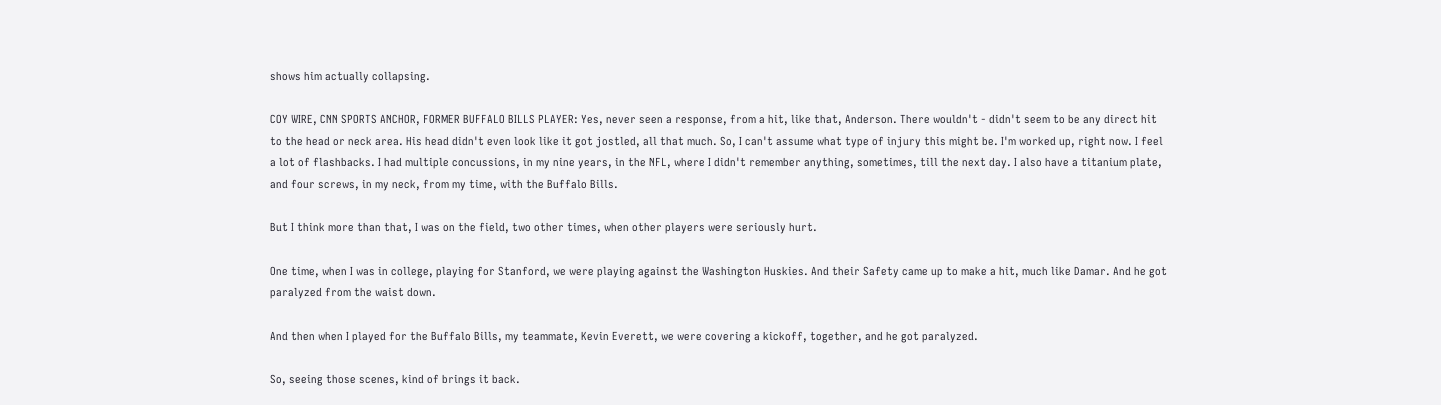shows him actually collapsing.

COY WIRE, CNN SPORTS ANCHOR, FORMER BUFFALO BILLS PLAYER: Yes, never seen a response, from a hit, like that, Anderson. There wouldn't - didn't seem to be any direct hit to the head or neck area. His head didn't even look like it got jostled, all that much. So, I can't assume what type of injury this might be. I'm worked up, right now. I feel a lot of flashbacks. I had multiple concussions, in my nine years, in the NFL, where I didn't remember anything, sometimes, till the next day. I also have a titanium plate, and four screws, in my neck, from my time, with the Buffalo Bills.

But I think more than that, I was on the field, two other times, when other players were seriously hurt.

One time, when I was in college, playing for Stanford, we were playing against the Washington Huskies. And their Safety came up to make a hit, much like Damar. And he got paralyzed from the waist down.

And then when I played for the Buffalo Bills, my teammate, Kevin Everett, we were covering a kickoff, together, and he got paralyzed.

So, seeing those scenes, kind of brings it back.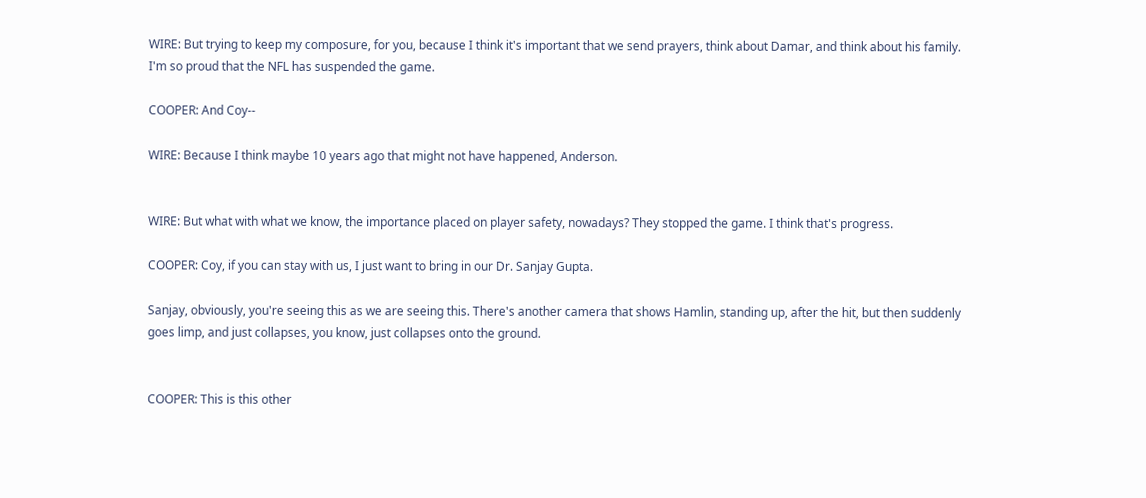WIRE: But trying to keep my composure, for you, because I think it's important that we send prayers, think about Damar, and think about his family. I'm so proud that the NFL has suspended the game.

COOPER: And Coy--

WIRE: Because I think maybe 10 years ago that might not have happened, Anderson.


WIRE: But what with what we know, the importance placed on player safety, nowadays? They stopped the game. I think that's progress.

COOPER: Coy, if you can stay with us, I just want to bring in our Dr. Sanjay Gupta.

Sanjay, obviously, you're seeing this as we are seeing this. There's another camera that shows Hamlin, standing up, after the hit, but then suddenly goes limp, and just collapses, you know, just collapses onto the ground.


COOPER: This is this other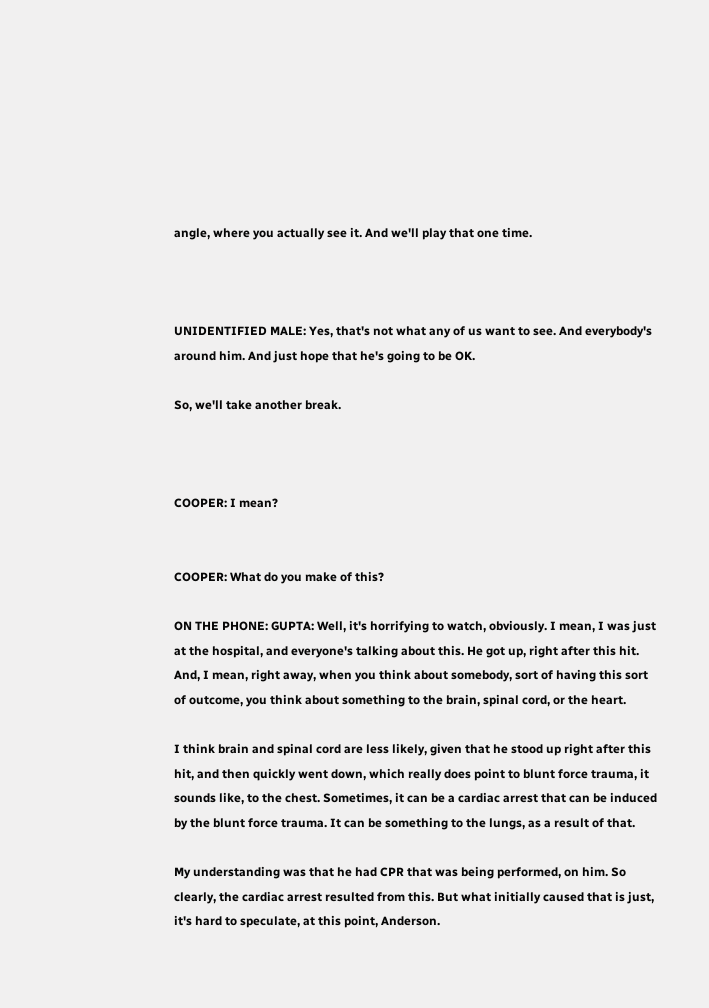angle, where you actually see it. And we'll play that one time.



UNIDENTIFIED MALE: Yes, that's not what any of us want to see. And everybody's around him. And just hope that he's going to be OK.

So, we'll take another break.



COOPER: I mean?


COOPER: What do you make of this?

ON THE PHONE: GUPTA: Well, it's horrifying to watch, obviously. I mean, I was just at the hospital, and everyone's talking about this. He got up, right after this hit. And, I mean, right away, when you think about somebody, sort of having this sort of outcome, you think about something to the brain, spinal cord, or the heart.

I think brain and spinal cord are less likely, given that he stood up right after this hit, and then quickly went down, which really does point to blunt force trauma, it sounds like, to the chest. Sometimes, it can be a cardiac arrest that can be induced by the blunt force trauma. It can be something to the lungs, as a result of that.

My understanding was that he had CPR that was being performed, on him. So clearly, the cardiac arrest resulted from this. But what initially caused that is just, it's hard to speculate, at this point, Anderson.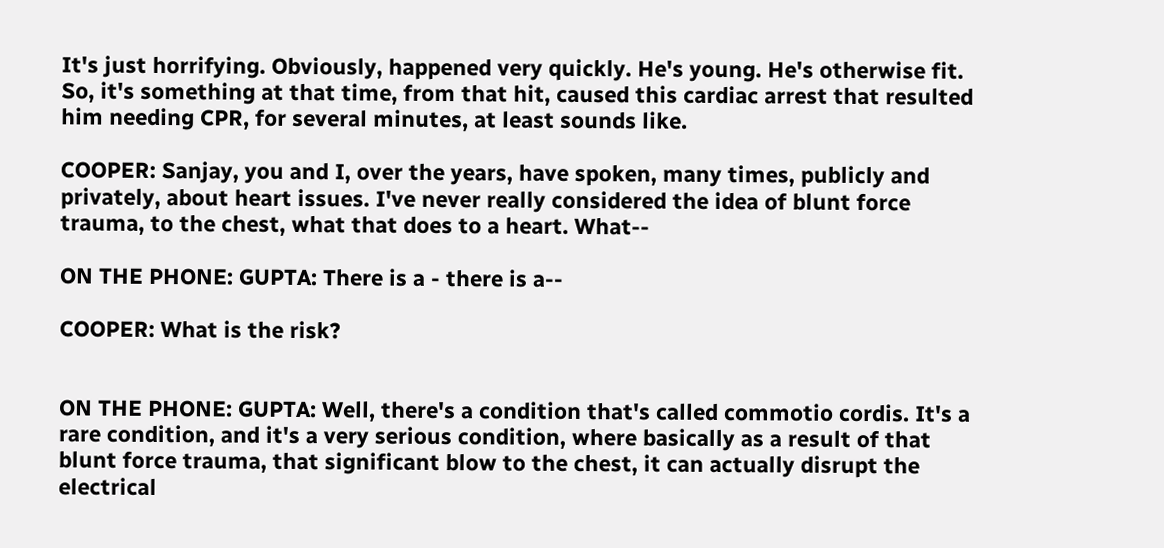It's just horrifying. Obviously, happened very quickly. He's young. He's otherwise fit. So, it's something at that time, from that hit, caused this cardiac arrest that resulted him needing CPR, for several minutes, at least sounds like.

COOPER: Sanjay, you and I, over the years, have spoken, many times, publicly and privately, about heart issues. I've never really considered the idea of blunt force trauma, to the chest, what that does to a heart. What--

ON THE PHONE: GUPTA: There is a - there is a--

COOPER: What is the risk?


ON THE PHONE: GUPTA: Well, there's a condition that's called commotio cordis. It's a rare condition, and it's a very serious condition, where basically as a result of that blunt force trauma, that significant blow to the chest, it can actually disrupt the electrical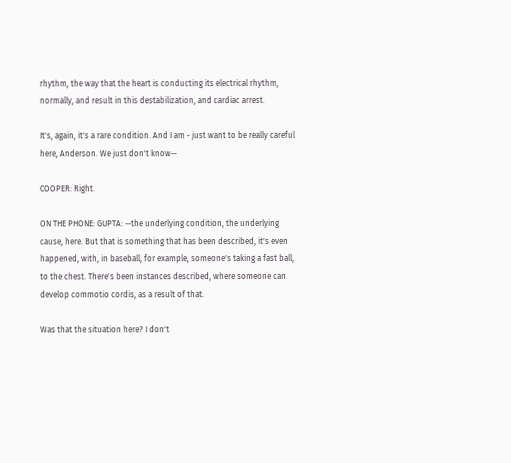rhythm, the way that the heart is conducting its electrical rhythm, normally, and result in this destabilization, and cardiac arrest.

It's, again, it's a rare condition. And I am - just want to be really careful here, Anderson. We just don't know--

COOPER: Right.

ON THE PHONE: GUPTA: --the underlying condition, the underlying cause, here. But that is something that has been described, it's even happened, with, in baseball, for example, someone's taking a fast ball, to the chest. There's been instances described, where someone can develop commotio cordis, as a result of that.

Was that the situation here? I don't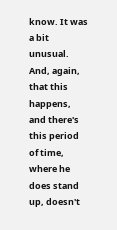know. It was a bit unusual. And, again, that this happens, and there's this period of time, where he does stand up, doesn't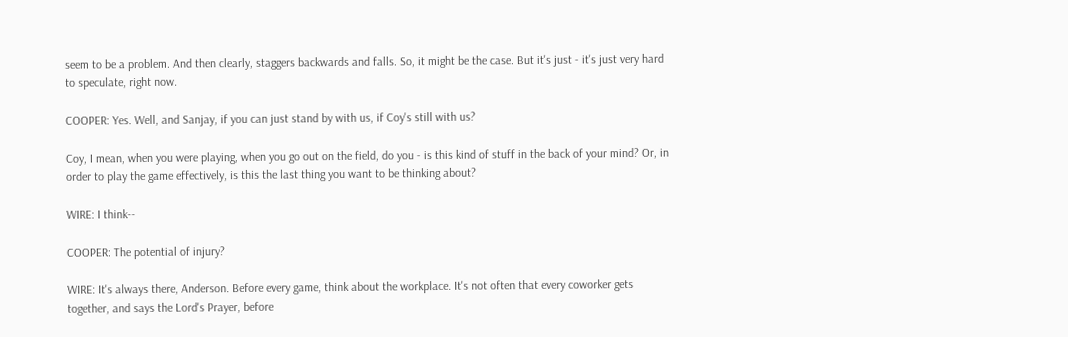seem to be a problem. And then clearly, staggers backwards and falls. So, it might be the case. But it's just - it's just very hard to speculate, right now.

COOPER: Yes. Well, and Sanjay, if you can just stand by with us, if Coy's still with us?

Coy, I mean, when you were playing, when you go out on the field, do you - is this kind of stuff in the back of your mind? Or, in order to play the game effectively, is this the last thing you want to be thinking about?

WIRE: I think--

COOPER: The potential of injury?

WIRE: It's always there, Anderson. Before every game, think about the workplace. It's not often that every coworker gets together, and says the Lord's Prayer, before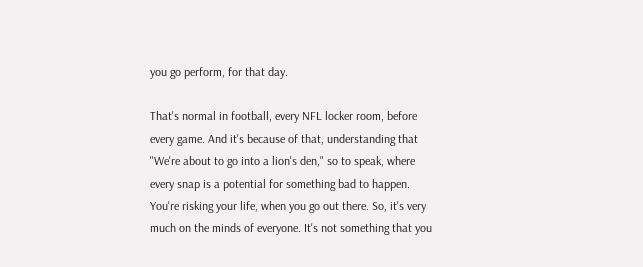you go perform, for that day.

That's normal in football, every NFL locker room, before every game. And it's because of that, understanding that "We're about to go into a lion's den," so to speak, where every snap is a potential for something bad to happen. You're risking your life, when you go out there. So, it's very much on the minds of everyone. It's not something that you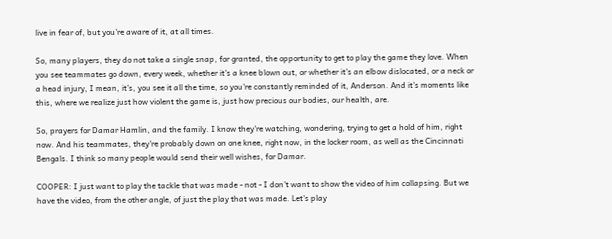live in fear of, but you're aware of it, at all times.

So, many players, they do not take a single snap, for granted, the opportunity to get to play the game they love. When you see teammates go down, every week, whether it's a knee blown out, or whether it's an elbow dislocated, or a neck or a head injury, I mean, it's, you see it all the time, so you're constantly reminded of it, Anderson. And it's moments like this, where we realize just how violent the game is, just how precious our bodies, our health, are.

So, prayers for Damar Hamlin, and the family. I know they're watching, wondering, trying to get a hold of him, right now. And his teammates, they're probably down on one knee, right now, in the locker room, as well as the Cincinnati Bengals. I think so many people would send their well wishes, for Damar.

COOPER: I just want to play the tackle that was made - not - I don't want to show the video of him collapsing. But we have the video, from the other angle, of just the play that was made. Let's play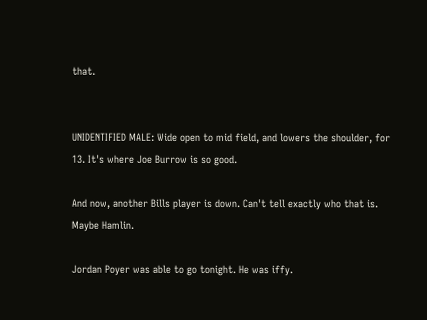that.


UNIDENTIFIED MALE: Wide open to mid field, and lowers the shoulder, for 13. It's where Joe Burrow is so good.

And now, another Bills player is down. Can't tell exactly who that is. Maybe Hamlin.

Jordan Poyer was able to go tonight. He was iffy.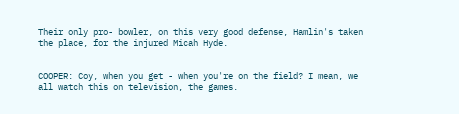Their only pro- bowler, on this very good defense, Hamlin's taken the place, for the injured Micah Hyde.


COOPER: Coy, when you get - when you're on the field? I mean, we all watch this on television, the games.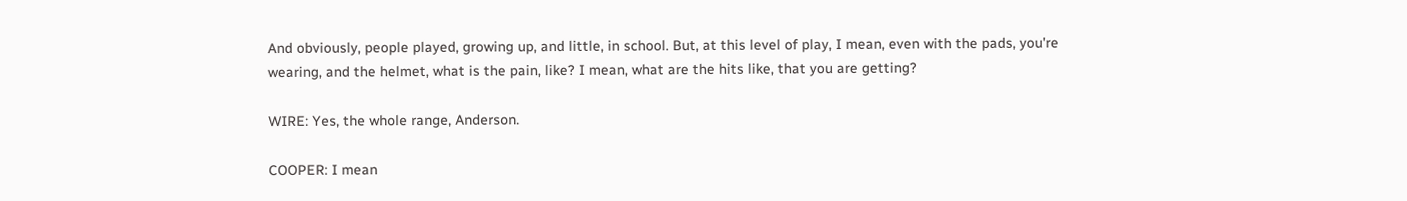And obviously, people played, growing up, and little, in school. But, at this level of play, I mean, even with the pads, you're wearing, and the helmet, what is the pain, like? I mean, what are the hits like, that you are getting?

WIRE: Yes, the whole range, Anderson.

COOPER: I mean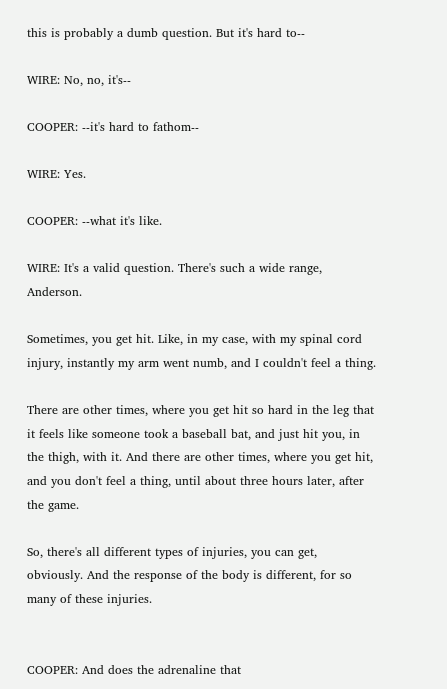this is probably a dumb question. But it's hard to--

WIRE: No, no, it's--

COOPER: --it's hard to fathom--

WIRE: Yes.

COOPER: --what it's like.

WIRE: It's a valid question. There's such a wide range, Anderson.

Sometimes, you get hit. Like, in my case, with my spinal cord injury, instantly my arm went numb, and I couldn't feel a thing.

There are other times, where you get hit so hard in the leg that it feels like someone took a baseball bat, and just hit you, in the thigh, with it. And there are other times, where you get hit, and you don't feel a thing, until about three hours later, after the game.

So, there's all different types of injuries, you can get, obviously. And the response of the body is different, for so many of these injuries.


COOPER: And does the adrenaline that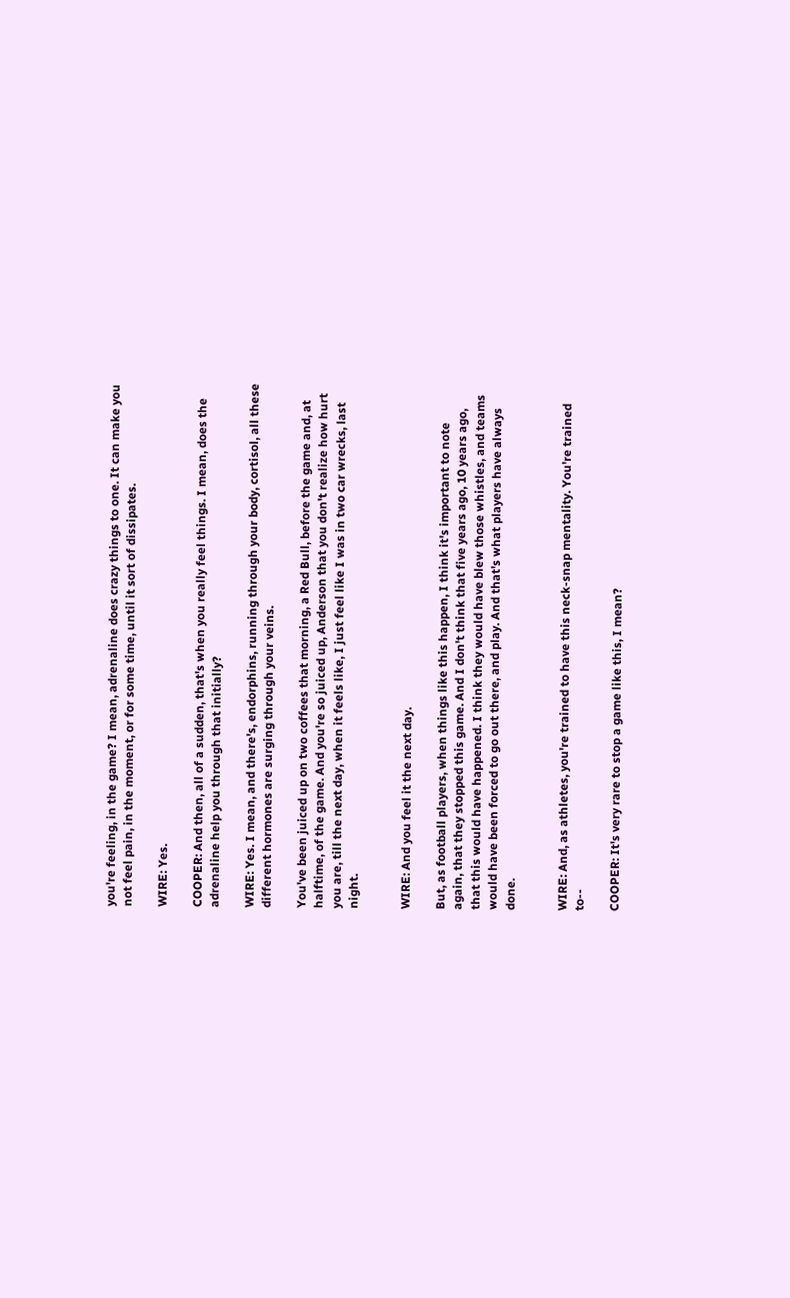you're feeling, in the game? I mean, adrenaline does crazy things to one. It can make you not feel pain, in the moment, or for some time, until it sort of dissipates.

WIRE: Yes.

COOPER: And then, all of a sudden, that's when you really feel things. I mean, does the adrenaline help you through that initially?

WIRE: Yes. I mean, and there's, endorphins, running through your body, cortisol, all these different hormones are surging through your veins.

You've been juiced up on two coffees that morning, a Red Bull, before the game and, at halftime, of the game. And you're so juiced up, Anderson that you don't realize how hurt you are, till the next day, when it feels like, I just feel like I was in two car wrecks, last night.


WIRE: And you feel it the next day.

But, as football players, when things like this happen, I think it's important to note again, that they stopped this game. And I don't think that five years ago, 10 years ago, that this would have happened. I think they would have blew those whistles, and teams would have been forced to go out there, and play. And that's what players have always done.


WIRE: And, as athletes, you're trained to have this neck-snap mentality. You're trained to--

COOPER: It's very rare to stop a game like this, I mean?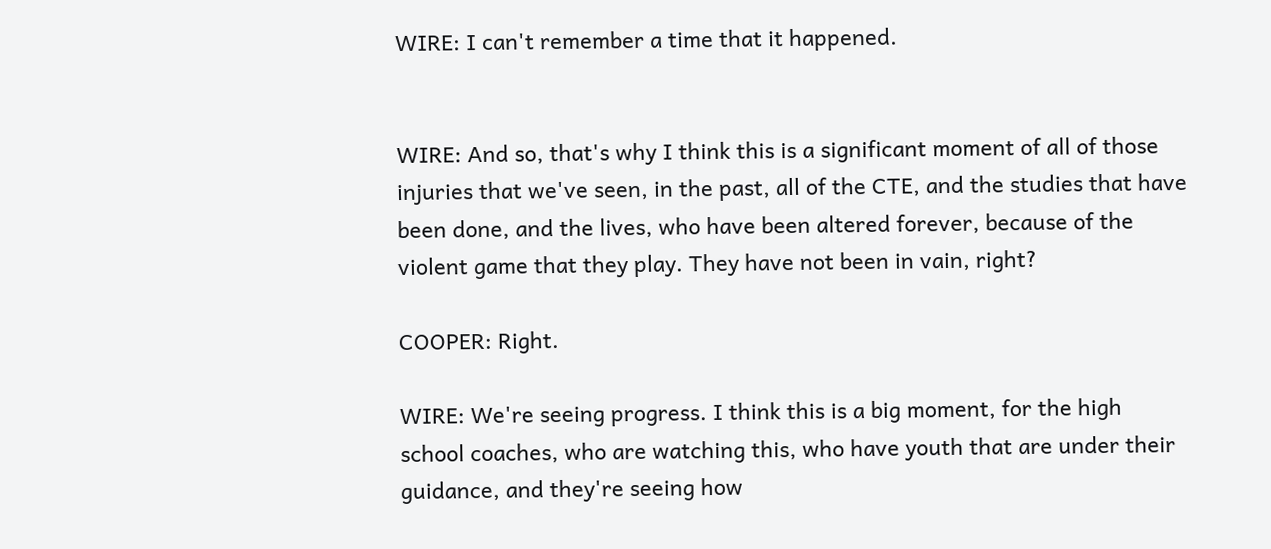WIRE: I can't remember a time that it happened.


WIRE: And so, that's why I think this is a significant moment of all of those injuries that we've seen, in the past, all of the CTE, and the studies that have been done, and the lives, who have been altered forever, because of the violent game that they play. They have not been in vain, right?

COOPER: Right.

WIRE: We're seeing progress. I think this is a big moment, for the high school coaches, who are watching this, who have youth that are under their guidance, and they're seeing how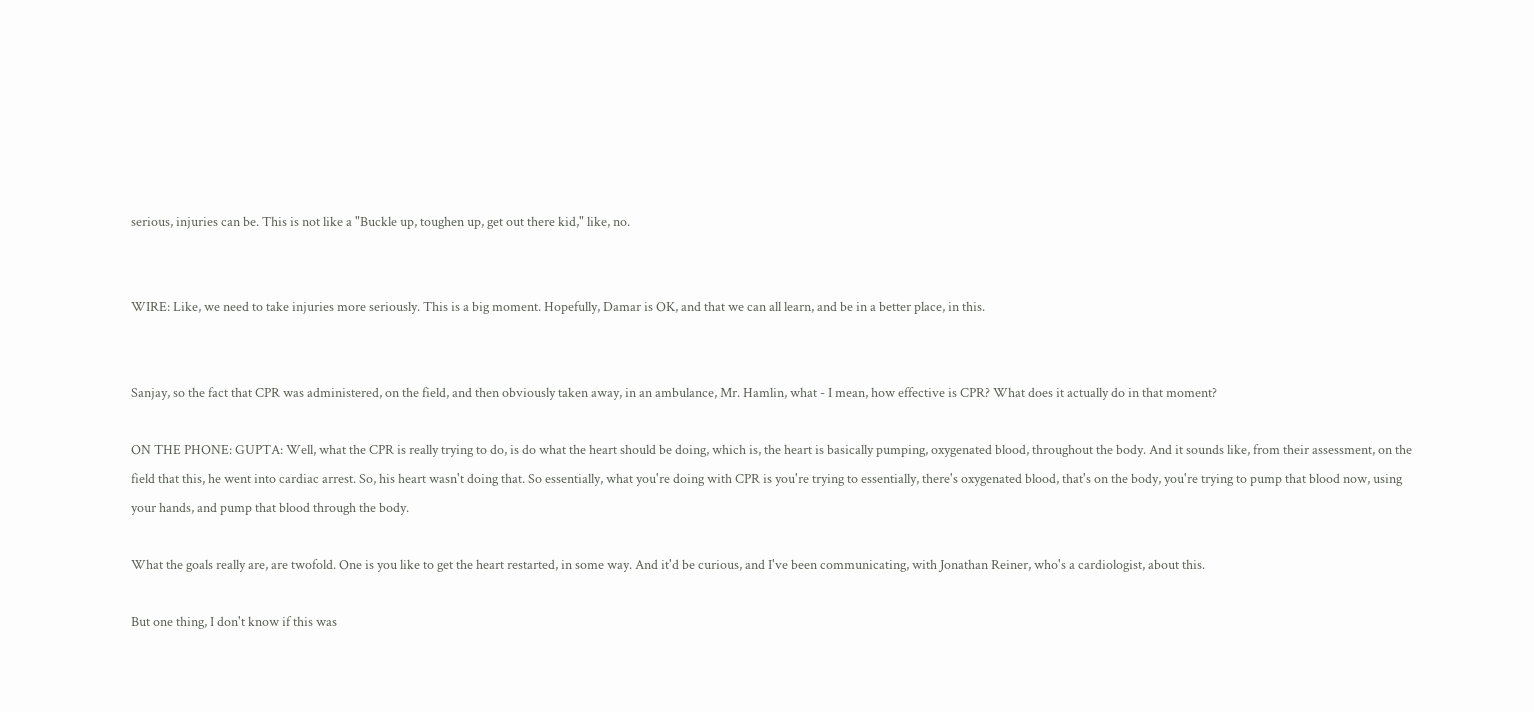serious, injuries can be. This is not like a "Buckle up, toughen up, get out there kid," like, no.


WIRE: Like, we need to take injuries more seriously. This is a big moment. Hopefully, Damar is OK, and that we can all learn, and be in a better place, in this.


Sanjay, so the fact that CPR was administered, on the field, and then obviously taken away, in an ambulance, Mr. Hamlin, what - I mean, how effective is CPR? What does it actually do in that moment?

ON THE PHONE: GUPTA: Well, what the CPR is really trying to do, is do what the heart should be doing, which is, the heart is basically pumping, oxygenated blood, throughout the body. And it sounds like, from their assessment, on the field that this, he went into cardiac arrest. So, his heart wasn't doing that. So essentially, what you're doing with CPR is you're trying to essentially, there's oxygenated blood, that's on the body, you're trying to pump that blood now, using your hands, and pump that blood through the body.

What the goals really are, are twofold. One is you like to get the heart restarted, in some way. And it'd be curious, and I've been communicating, with Jonathan Reiner, who's a cardiologist, about this.

But one thing, I don't know if this was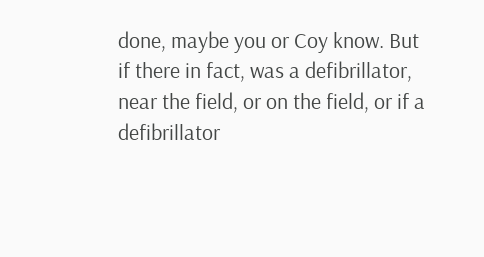done, maybe you or Coy know. But if there in fact, was a defibrillator, near the field, or on the field, or if a defibrillator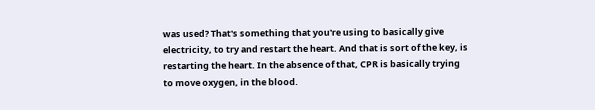was used? That's something that you're using to basically give electricity, to try and restart the heart. And that is sort of the key, is restarting the heart. In the absence of that, CPR is basically trying to move oxygen, in the blood.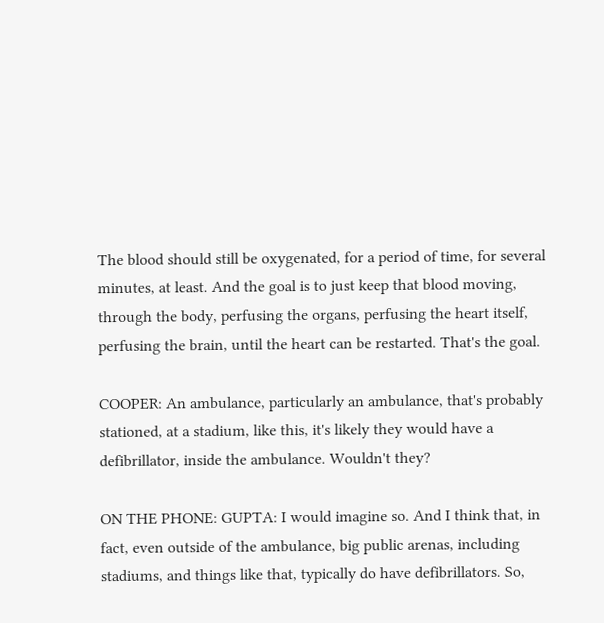The blood should still be oxygenated, for a period of time, for several minutes, at least. And the goal is to just keep that blood moving, through the body, perfusing the organs, perfusing the heart itself, perfusing the brain, until the heart can be restarted. That's the goal.

COOPER: An ambulance, particularly an ambulance, that's probably stationed, at a stadium, like this, it's likely they would have a defibrillator, inside the ambulance. Wouldn't they?

ON THE PHONE: GUPTA: I would imagine so. And I think that, in fact, even outside of the ambulance, big public arenas, including stadiums, and things like that, typically do have defibrillators. So,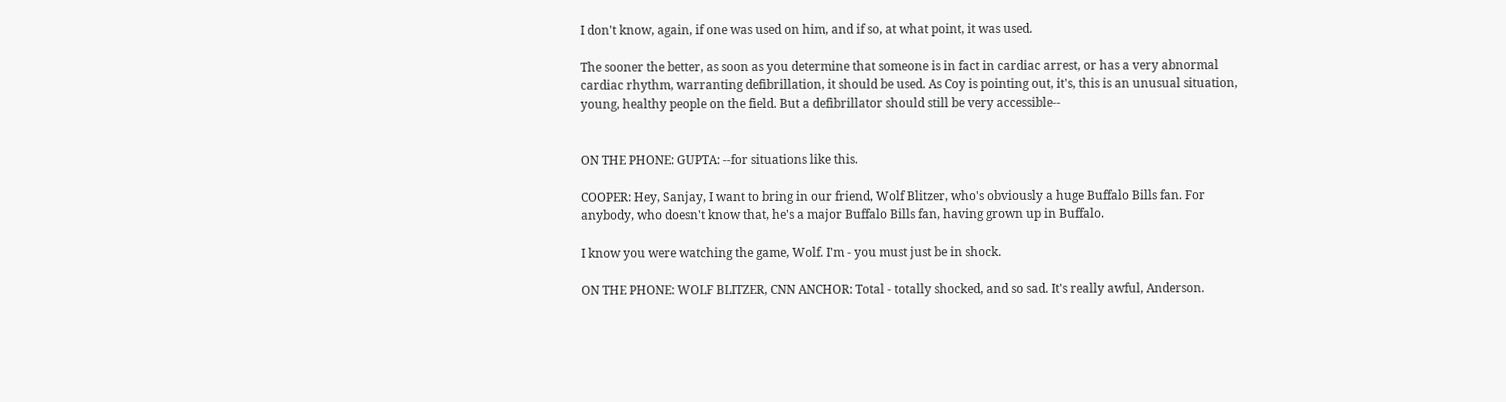I don't know, again, if one was used on him, and if so, at what point, it was used.

The sooner the better, as soon as you determine that someone is in fact in cardiac arrest, or has a very abnormal cardiac rhythm, warranting defibrillation, it should be used. As Coy is pointing out, it's, this is an unusual situation, young, healthy people on the field. But a defibrillator should still be very accessible--


ON THE PHONE: GUPTA: --for situations like this.

COOPER: Hey, Sanjay, I want to bring in our friend, Wolf Blitzer, who's obviously a huge Buffalo Bills fan. For anybody, who doesn't know that, he's a major Buffalo Bills fan, having grown up in Buffalo.

I know you were watching the game, Wolf. I'm - you must just be in shock.

ON THE PHONE: WOLF BLITZER, CNN ANCHOR: Total - totally shocked, and so sad. It's really awful, Anderson.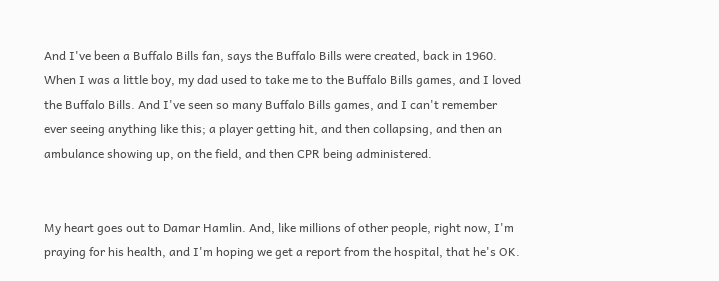And I've been a Buffalo Bills fan, says the Buffalo Bills were created, back in 1960. When I was a little boy, my dad used to take me to the Buffalo Bills games, and I loved the Buffalo Bills. And I've seen so many Buffalo Bills games, and I can't remember ever seeing anything like this; a player getting hit, and then collapsing, and then an ambulance showing up, on the field, and then CPR being administered.


My heart goes out to Damar Hamlin. And, like millions of other people, right now, I'm praying for his health, and I'm hoping we get a report from the hospital, that he's OK.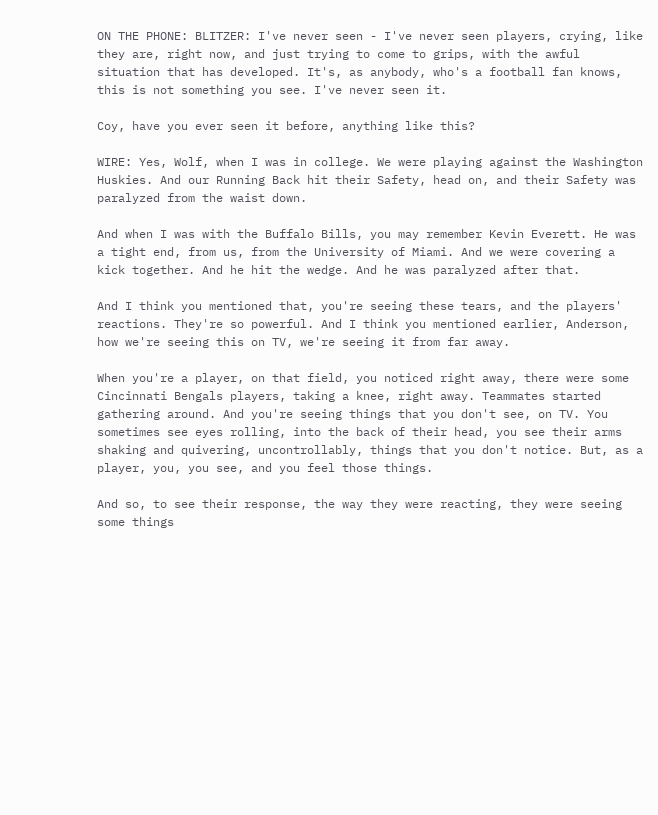ON THE PHONE: BLITZER: I've never seen - I've never seen players, crying, like they are, right now, and just trying to come to grips, with the awful situation that has developed. It's, as anybody, who's a football fan knows, this is not something you see. I've never seen it.

Coy, have you ever seen it before, anything like this?

WIRE: Yes, Wolf, when I was in college. We were playing against the Washington Huskies. And our Running Back hit their Safety, head on, and their Safety was paralyzed from the waist down.

And when I was with the Buffalo Bills, you may remember Kevin Everett. He was a tight end, from us, from the University of Miami. And we were covering a kick together. And he hit the wedge. And he was paralyzed after that.

And I think you mentioned that, you're seeing these tears, and the players' reactions. They're so powerful. And I think you mentioned earlier, Anderson, how we're seeing this on TV, we're seeing it from far away.

When you're a player, on that field, you noticed right away, there were some Cincinnati Bengals players, taking a knee, right away. Teammates started gathering around. And you're seeing things that you don't see, on TV. You sometimes see eyes rolling, into the back of their head, you see their arms shaking and quivering, uncontrollably, things that you don't notice. But, as a player, you, you see, and you feel those things.

And so, to see their response, the way they were reacting, they were seeing some things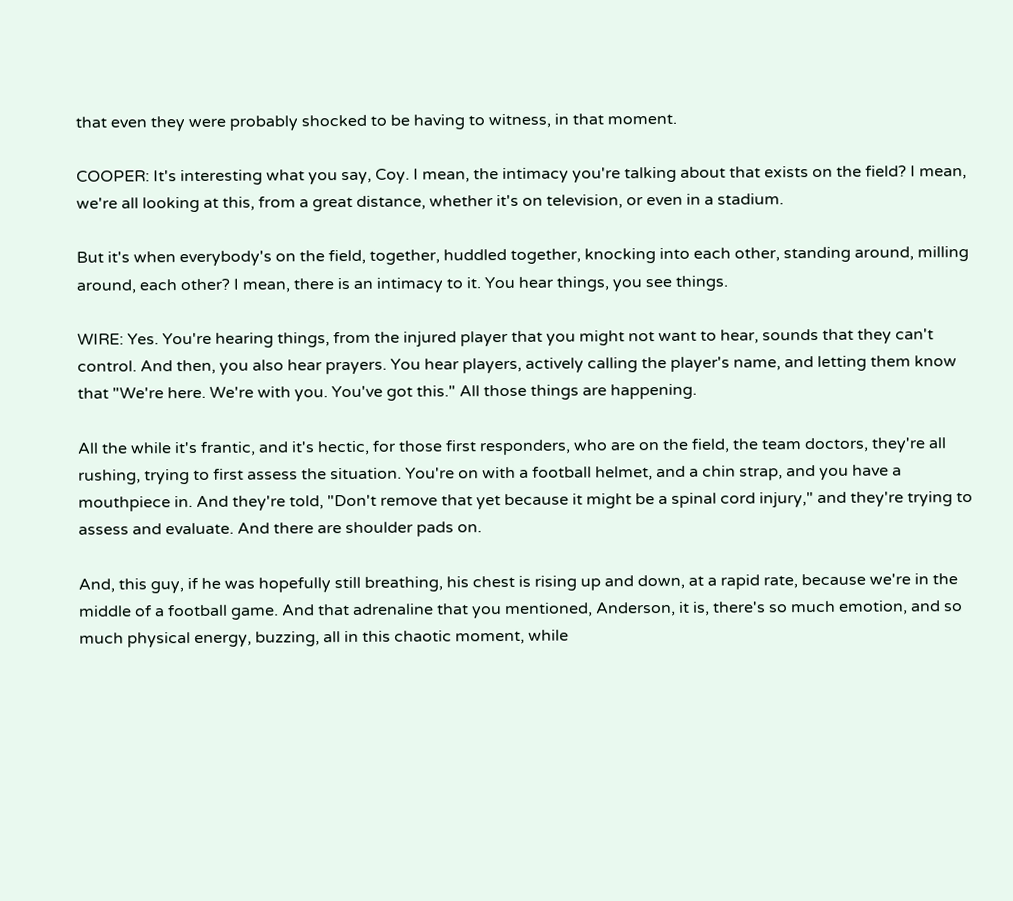that even they were probably shocked to be having to witness, in that moment.

COOPER: It's interesting what you say, Coy. I mean, the intimacy you're talking about that exists on the field? I mean, we're all looking at this, from a great distance, whether it's on television, or even in a stadium.

But it's when everybody's on the field, together, huddled together, knocking into each other, standing around, milling around, each other? I mean, there is an intimacy to it. You hear things, you see things.

WIRE: Yes. You're hearing things, from the injured player that you might not want to hear, sounds that they can't control. And then, you also hear prayers. You hear players, actively calling the player's name, and letting them know that "We're here. We're with you. You've got this." All those things are happening.

All the while it's frantic, and it's hectic, for those first responders, who are on the field, the team doctors, they're all rushing, trying to first assess the situation. You're on with a football helmet, and a chin strap, and you have a mouthpiece in. And they're told, "Don't remove that yet because it might be a spinal cord injury," and they're trying to assess and evaluate. And there are shoulder pads on.

And, this guy, if he was hopefully still breathing, his chest is rising up and down, at a rapid rate, because we're in the middle of a football game. And that adrenaline that you mentioned, Anderson, it is, there's so much emotion, and so much physical energy, buzzing, all in this chaotic moment, while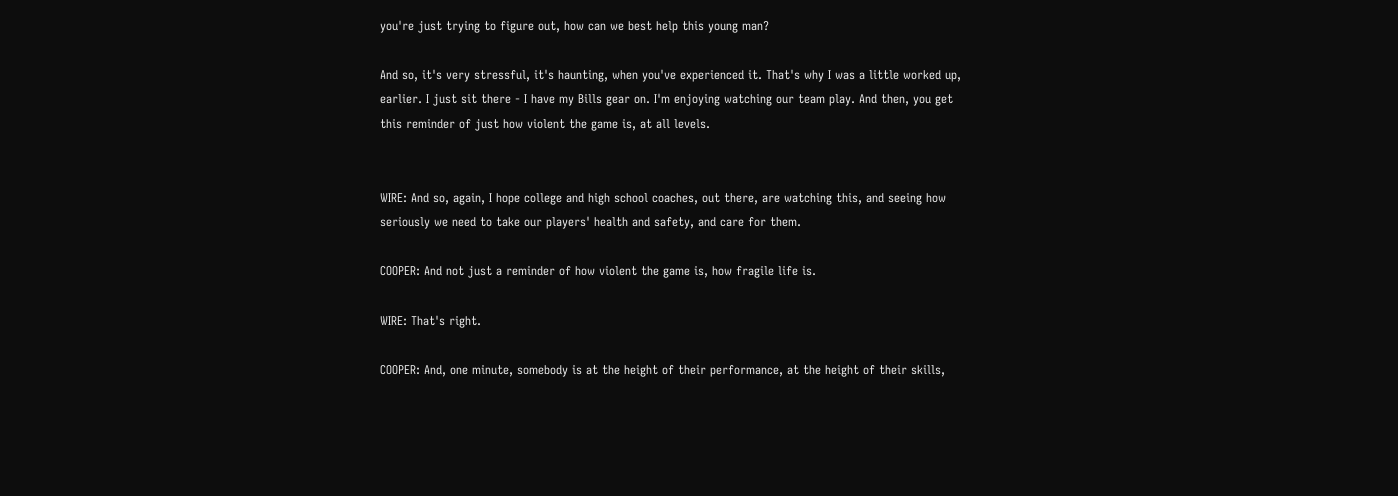you're just trying to figure out, how can we best help this young man?

And so, it's very stressful, it's haunting, when you've experienced it. That's why I was a little worked up, earlier. I just sit there - I have my Bills gear on. I'm enjoying watching our team play. And then, you get this reminder of just how violent the game is, at all levels.


WIRE: And so, again, I hope college and high school coaches, out there, are watching this, and seeing how seriously we need to take our players' health and safety, and care for them.

COOPER: And not just a reminder of how violent the game is, how fragile life is.

WIRE: That's right.

COOPER: And, one minute, somebody is at the height of their performance, at the height of their skills,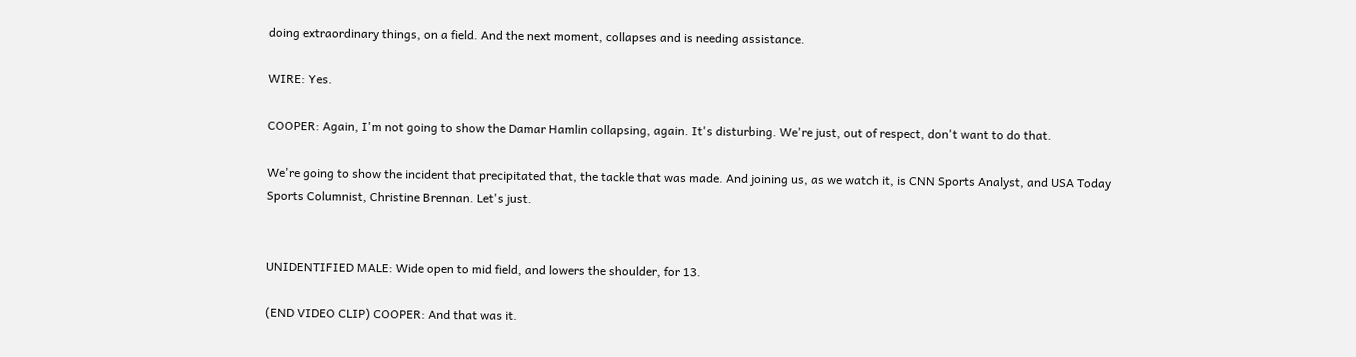doing extraordinary things, on a field. And the next moment, collapses and is needing assistance.

WIRE: Yes.

COOPER: Again, I'm not going to show the Damar Hamlin collapsing, again. It's disturbing. We're just, out of respect, don't want to do that.

We're going to show the incident that precipitated that, the tackle that was made. And joining us, as we watch it, is CNN Sports Analyst, and USA Today Sports Columnist, Christine Brennan. Let's just.


UNIDENTIFIED MALE: Wide open to mid field, and lowers the shoulder, for 13.

(END VIDEO CLIP) COOPER: And that was it.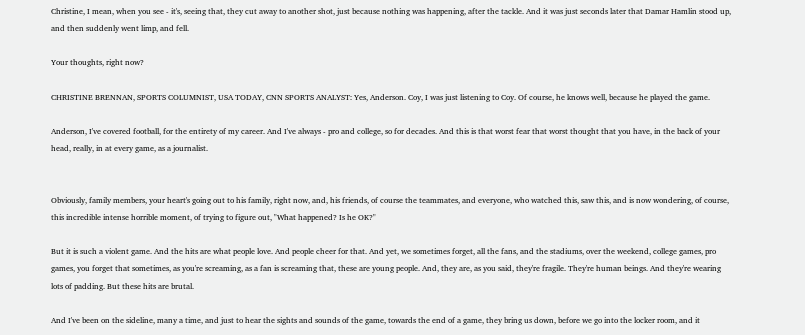Christine, I mean, when you see - it's, seeing that, they cut away to another shot, just because nothing was happening, after the tackle. And it was just seconds later that Damar Hamlin stood up, and then suddenly went limp, and fell.

Your thoughts, right now?

CHRISTINE BRENNAN, SPORTS COLUMNIST, USA TODAY, CNN SPORTS ANALYST: Yes, Anderson. Coy, I was just listening to Coy. Of course, he knows well, because he played the game.

Anderson, I've covered football, for the entirety of my career. And I've always - pro and college, so for decades. And this is that worst fear that worst thought that you have, in the back of your head, really, in at every game, as a journalist.


Obviously, family members, your heart's going out to his family, right now, and, his friends, of course the teammates, and everyone, who watched this, saw this, and is now wondering, of course, this incredible intense horrible moment, of trying to figure out, "What happened? Is he OK?"

But it is such a violent game. And the hits are what people love. And people cheer for that. And yet, we sometimes forget, all the fans, and the stadiums, over the weekend, college games, pro games, you forget that sometimes, as you're screaming, as a fan is screaming that, these are young people. And, they are, as you said, they're fragile. They're human beings. And they're wearing lots of padding. But these hits are brutal.

And I've been on the sideline, many a time, and just to hear the sights and sounds of the game, towards the end of a game, they bring us down, before we go into the locker room, and it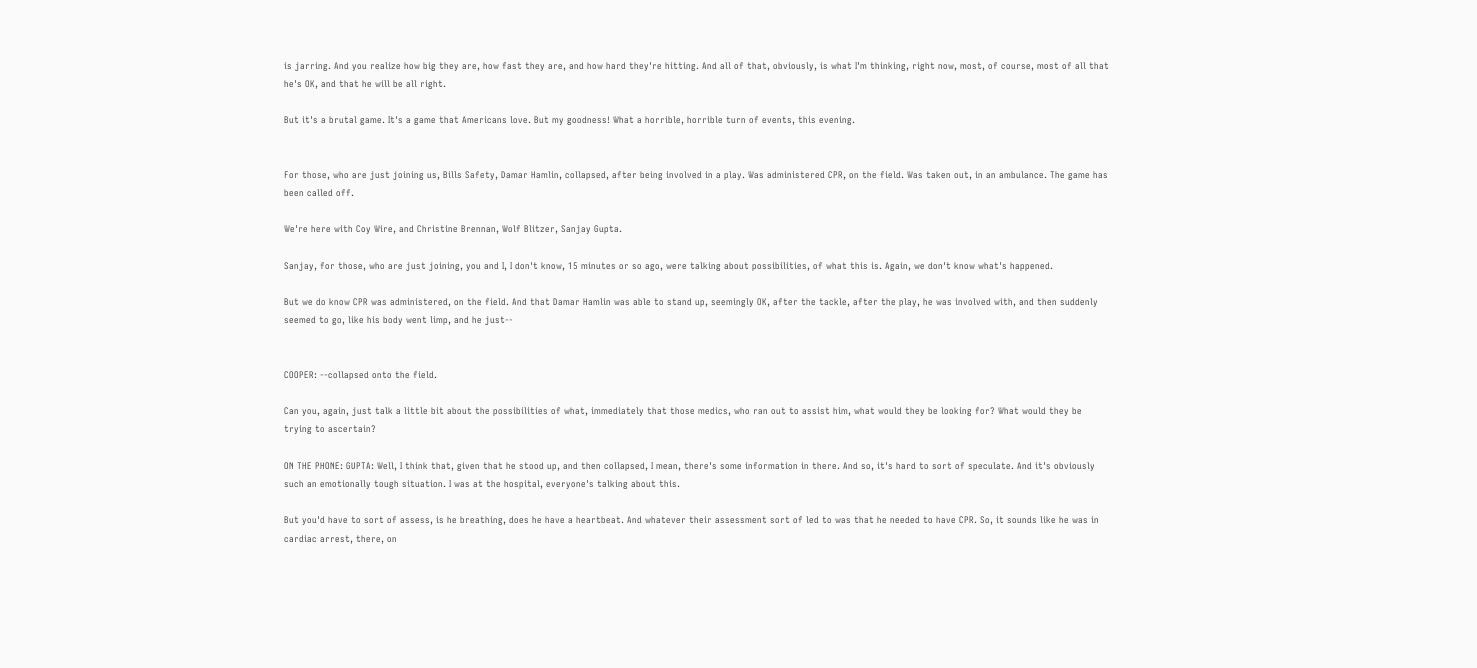is jarring. And you realize how big they are, how fast they are, and how hard they're hitting. And all of that, obviously, is what I'm thinking, right now, most, of course, most of all that he's OK, and that he will be all right.

But it's a brutal game. It's a game that Americans love. But my goodness! What a horrible, horrible turn of events, this evening.


For those, who are just joining us, Bills Safety, Damar Hamlin, collapsed, after being involved in a play. Was administered CPR, on the field. Was taken out, in an ambulance. The game has been called off.

We're here with Coy Wire, and Christine Brennan, Wolf Blitzer, Sanjay Gupta.

Sanjay, for those, who are just joining, you and I, I don't know, 15 minutes or so ago, were talking about possibilities, of what this is. Again, we don't know what's happened.

But we do know CPR was administered, on the field. And that Damar Hamlin was able to stand up, seemingly OK, after the tackle, after the play, he was involved with, and then suddenly seemed to go, like his body went limp, and he just--


COOPER: --collapsed onto the field.

Can you, again, just talk a little bit about the possibilities of what, immediately that those medics, who ran out to assist him, what would they be looking for? What would they be trying to ascertain?

ON THE PHONE: GUPTA: Well, I think that, given that he stood up, and then collapsed, I mean, there's some information in there. And so, it's hard to sort of speculate. And it's obviously such an emotionally tough situation. I was at the hospital, everyone's talking about this.

But you'd have to sort of assess, is he breathing, does he have a heartbeat. And whatever their assessment sort of led to was that he needed to have CPR. So, it sounds like he was in cardiac arrest, there, on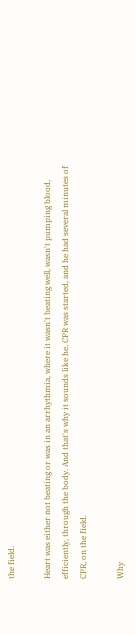the field.

Heart was either not beating or was in an arrhythmia, where it wasn't beating well, wasn't pumping blood, efficiently, through the body. And that's why it sounds like he, CPR was started, and he had several minutes of CPR, on the field.

Why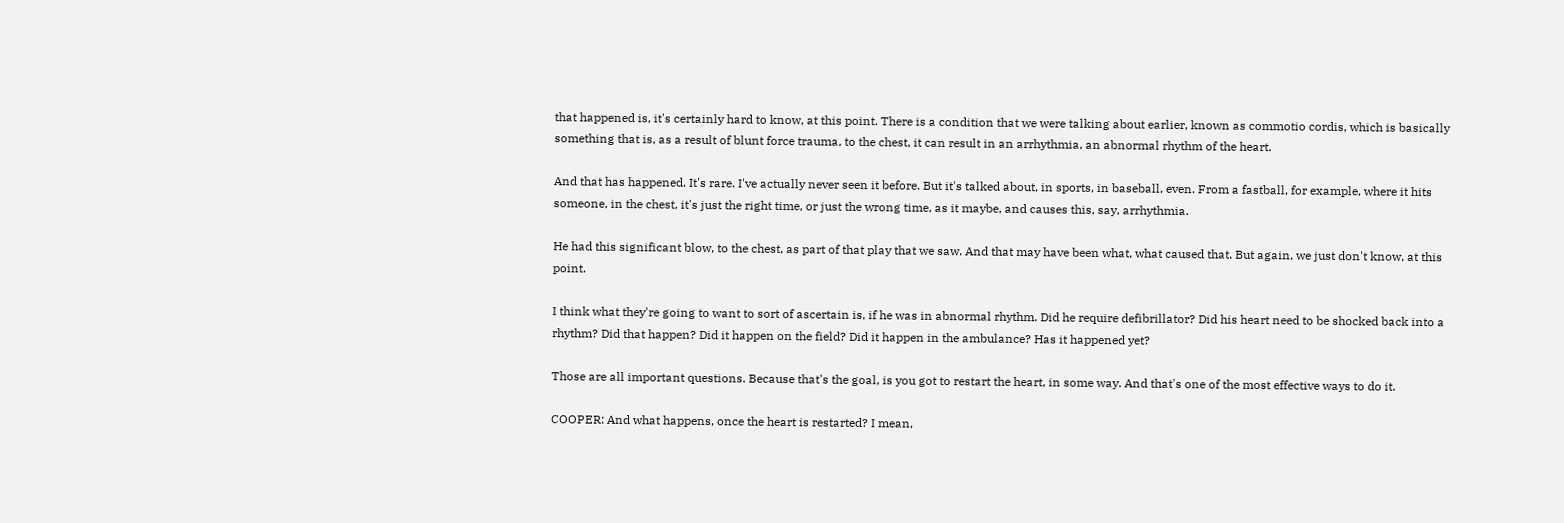that happened is, it's certainly hard to know, at this point. There is a condition that we were talking about earlier, known as commotio cordis, which is basically something that is, as a result of blunt force trauma, to the chest, it can result in an arrhythmia, an abnormal rhythm of the heart.

And that has happened. It's rare. I've actually never seen it before. But it's talked about, in sports, in baseball, even. From a fastball, for example, where it hits someone, in the chest, it's just the right time, or just the wrong time, as it maybe, and causes this, say, arrhythmia.

He had this significant blow, to the chest, as part of that play that we saw. And that may have been what, what caused that. But again, we just don't know, at this point.

I think what they're going to want to sort of ascertain is, if he was in abnormal rhythm. Did he require defibrillator? Did his heart need to be shocked back into a rhythm? Did that happen? Did it happen on the field? Did it happen in the ambulance? Has it happened yet?

Those are all important questions. Because that's the goal, is you got to restart the heart, in some way. And that's one of the most effective ways to do it.

COOPER: And what happens, once the heart is restarted? I mean,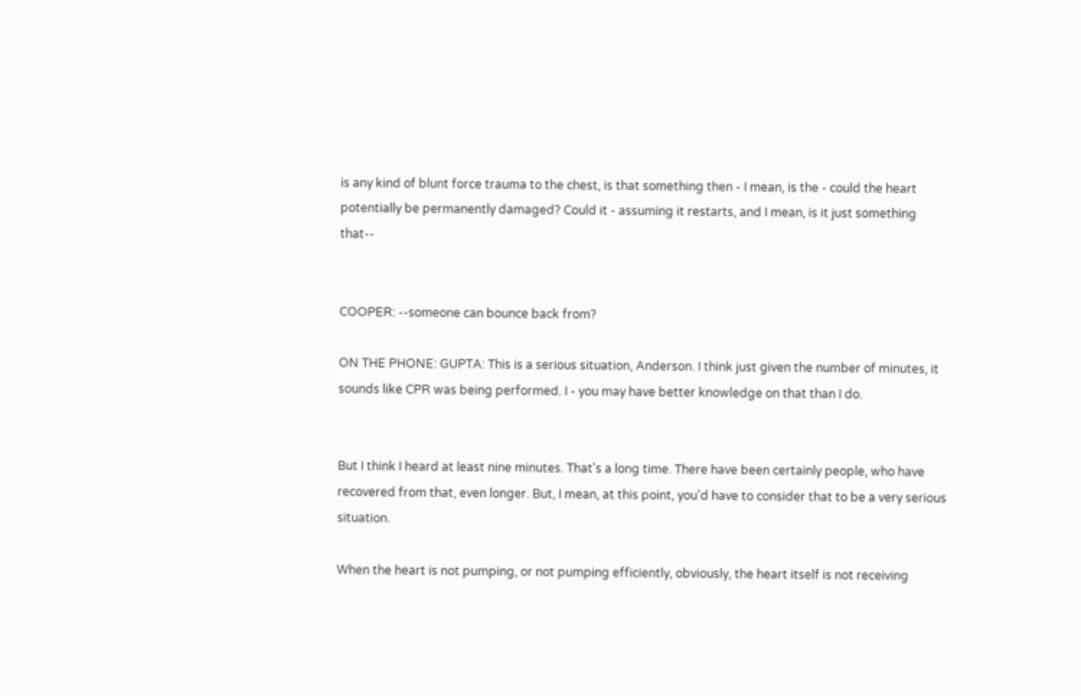is any kind of blunt force trauma to the chest, is that something then - I mean, is the - could the heart potentially be permanently damaged? Could it - assuming it restarts, and I mean, is it just something that--


COOPER: --someone can bounce back from?

ON THE PHONE: GUPTA: This is a serious situation, Anderson. I think just given the number of minutes, it sounds like CPR was being performed. I - you may have better knowledge on that than I do.


But I think I heard at least nine minutes. That's a long time. There have been certainly people, who have recovered from that, even longer. But, I mean, at this point, you'd have to consider that to be a very serious situation.

When the heart is not pumping, or not pumping efficiently, obviously, the heart itself is not receiving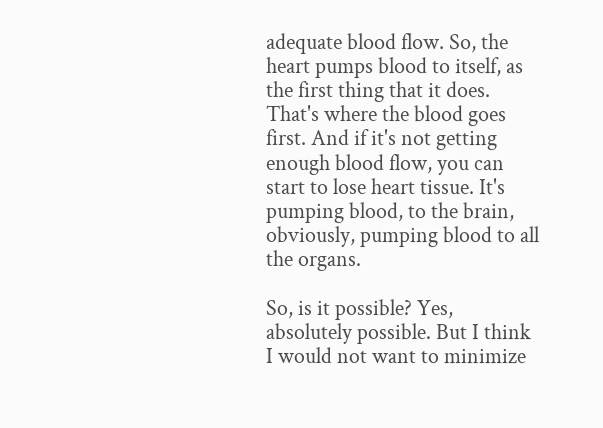adequate blood flow. So, the heart pumps blood to itself, as the first thing that it does. That's where the blood goes first. And if it's not getting enough blood flow, you can start to lose heart tissue. It's pumping blood, to the brain, obviously, pumping blood to all the organs.

So, is it possible? Yes, absolutely possible. But I think I would not want to minimize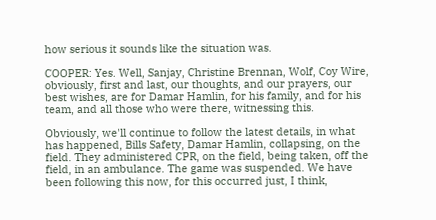how serious it sounds like the situation was.

COOPER: Yes. Well, Sanjay, Christine Brennan, Wolf, Coy Wire, obviously, first and last, our thoughts, and our prayers, our best wishes, are for Damar Hamlin, for his family, and for his team, and all those who were there, witnessing this.

Obviously, we'll continue to follow the latest details, in what has happened, Bills Safety, Damar Hamlin, collapsing, on the field. They administered CPR, on the field, being taken, off the field, in an ambulance. The game was suspended. We have been following this now, for this occurred just, I think,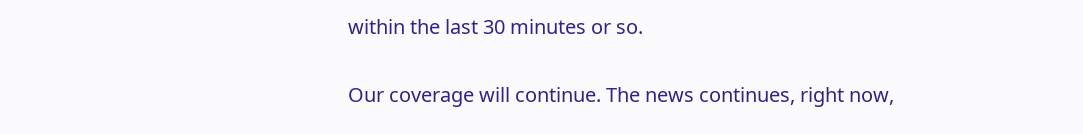within the last 30 minutes or so.

Our coverage will continue. The news continues, right now,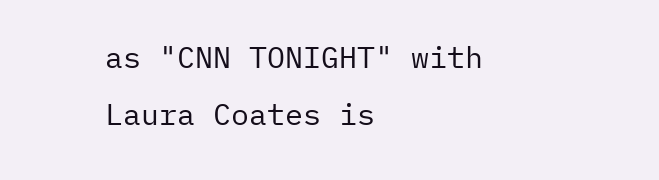as "CNN TONIGHT" with Laura Coates is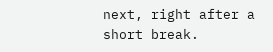next, right after a short break.